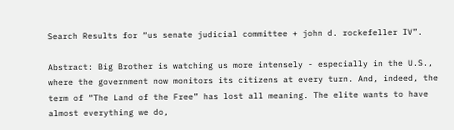Search Results for “us senate judicial committee + john d. rockefeller IV”.

Abstract: Big Brother is watching us more intensely - especially in the U.S., where the government now monitors its citizens at every turn. And, indeed, the term of “The Land of the Free” has lost all meaning. The elite wants to have almost everything we do,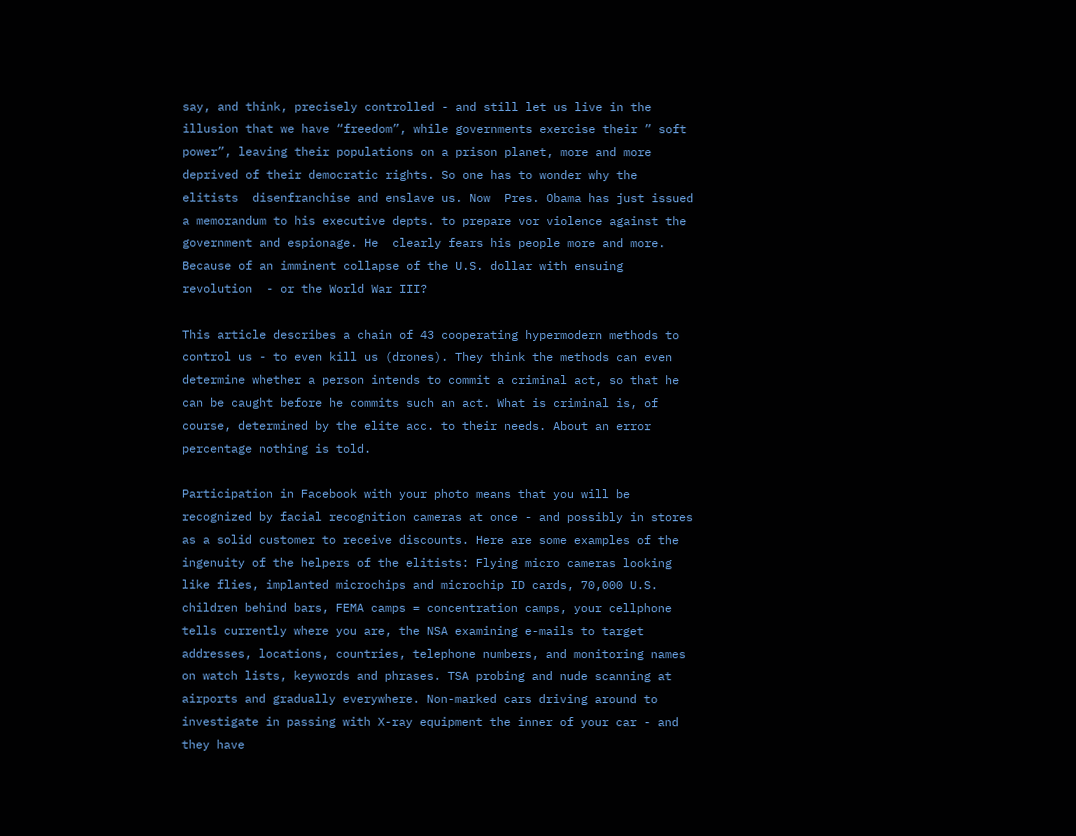say, and think, precisely controlled - and still let us live in the illusion that we have “freedom”, while governments exercise their ” soft power”, leaving their populations on a prison planet, more and more deprived of their democratic rights. So one has to wonder why the elitists  disenfranchise and enslave us. Now  Pres. Obama has just issued a memorandum to his executive depts. to prepare vor violence against the government and espionage. He  clearly fears his people more and more. Because of an imminent collapse of the U.S. dollar with ensuing revolution  - or the World War III?

This article describes a chain of 43 cooperating hypermodern methods to control us - to even kill us (drones). They think the methods can even determine whether a person intends to commit a criminal act, so that he can be caught before he commits such an act. What is criminal is, of course, determined by the elite acc. to their needs. About an error percentage nothing is told.

Participation in Facebook with your photo means that you will be recognized by facial recognition cameras at once - and possibly in stores as a solid customer to receive discounts. Here are some examples of the ingenuity of the helpers of the elitists: Flying micro cameras looking like flies, implanted microchips and microchip ID cards, 70,000 U.S. children behind bars, FEMA camps = concentration camps, your cellphone tells currently where you are, the NSA examining e-mails to target addresses, locations, countries, telephone numbers, and monitoring names on watch lists, keywords and phrases. TSA probing and nude scanning at airports and gradually everywhere. Non-marked cars driving around to investigate in passing with X-ray equipment the inner of your car - and they have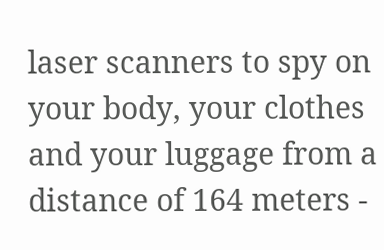laser scanners to spy on your body, your clothes and your luggage from a distance of 164 meters -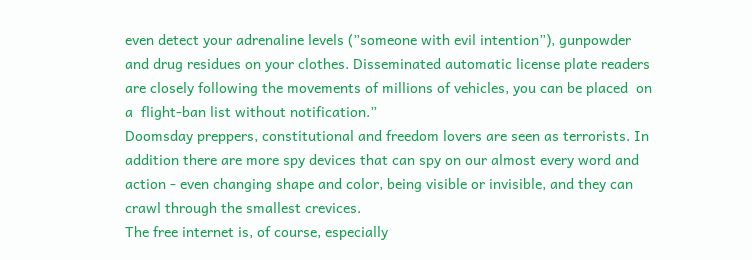even detect your adrenaline levels (”someone with evil intention”), gunpowder and drug residues on your clothes. Disseminated automatic license plate readers are closely following the movements of millions of vehicles, you can be placed  on a  flight-ban list without notification.”
Doomsday preppers, constitutional and freedom lovers are seen as terrorists. In addition there are more spy devices that can spy on our almost every word and action - even changing shape and color, being visible or invisible, and they can crawl through the smallest crevices.
The free internet is, of course, especially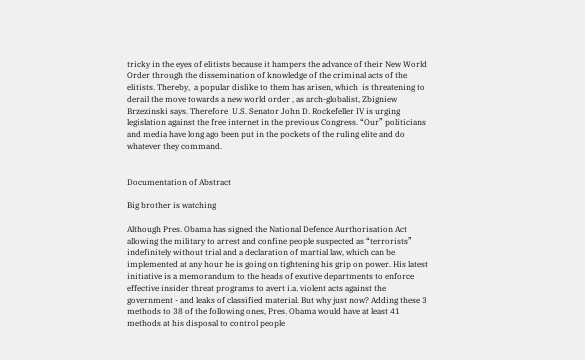tricky in the eyes of elitists because it hampers the advance of their New World Order through the dissemination of knowledge of the criminal acts of the elitists. Thereby,  a popular dislike to them has arisen, which  is threatening to derail the move towards a new world order , as arch-globalist, Zbigniew Brzezinski says. Therefore  U.S. Senator John D. Rockefeller IV is urging legislation against the free internet in the previous Congress. “Our” politicians and media have long ago been put in the pockets of the ruling elite and do whatever they command.


Documentation of Abstract

Big brother is watching

Although Pres. Obama has signed the National Defence Aurthorisation Act allowing the military to arrest and confine people suspected as “terrorists” indefinitely without trial and a declaration of martial law, which can be implemented at any hour he is going on tightening his grip on power. His latest initiative is a memorandum to the heads of exutive departments to enforce effective insider threat programs to avert i.a. violent acts against the government - and leaks of classified material. But why just now? Adding these 3 methods to 38 of the following ones, Pres. Obama would have at least 41 methods at his disposal to control people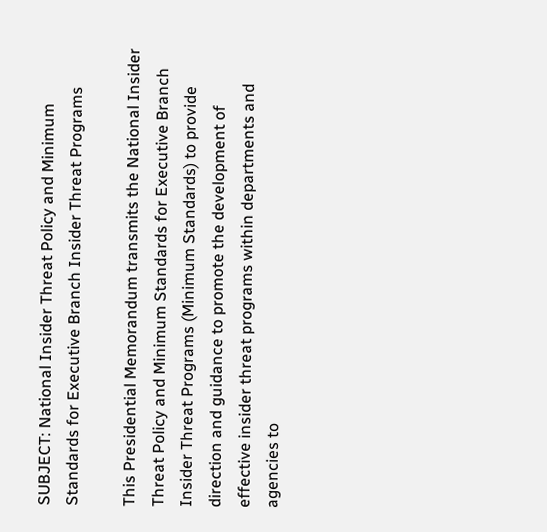SUBJECT: National Insider Threat Policy and Minimum Standards for Executive Branch Insider Threat Programs

This Presidential Memorandum transmits the National Insider Threat Policy and Minimum Standards for Executive Branch Insider Threat Programs (Minimum Standards) to provide direction and guidance to promote the development of effective insider threat programs within departments and agencies to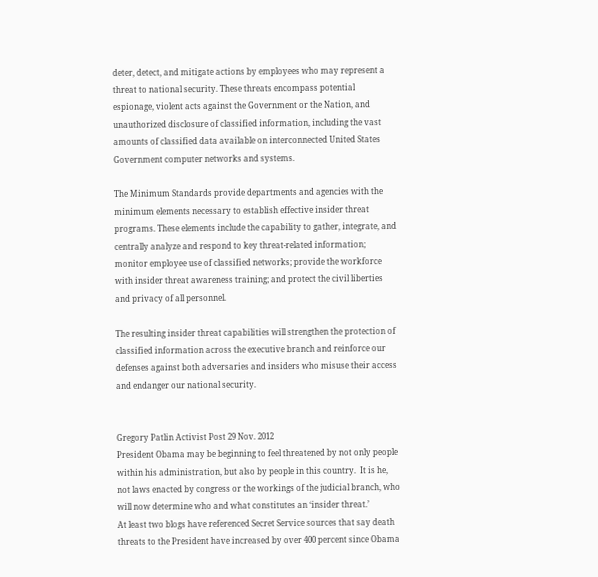deter, detect, and mitigate actions by employees who may represent a threat to national security. These threats encompass potential espionage, violent acts against the Government or the Nation, and unauthorized disclosure of classified information, including the vast amounts of classified data available on interconnected United States Government computer networks and systems.

The Minimum Standards provide departments and agencies with the minimum elements necessary to establish effective insider threat programs. These elements include the capability to gather, integrate, and centrally analyze and respond to key threat-related information; monitor employee use of classified networks; provide the workforce with insider threat awareness training; and protect the civil liberties and privacy of all personnel.

The resulting insider threat capabilities will strengthen the protection of classified information across the executive branch and reinforce our defenses against both adversaries and insiders who misuse their access and endanger our national security.


Gregory Patlin Activist Post 29 Nov. 2012
President Obama may be beginning to feel threatened by not only people within his administration, but also by people in this country.  It is he, not laws enacted by congress or the workings of the judicial branch, who will now determine who and what constitutes an ‘insider threat.’
At least two blogs have referenced Secret Service sources that say death threats to the President have increased by over 400 percent since Obama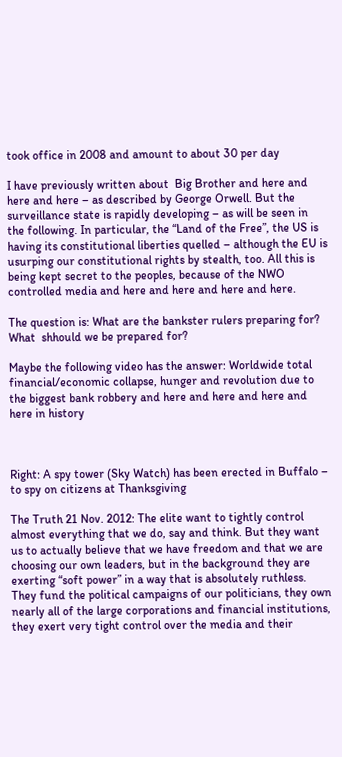took office in 2008 and amount to about 30 per day

I have previously written about  Big Brother and here and here and here – as described by George Orwell. But the surveillance state is rapidly developing – as will be seen in the following. In particular, the “Land of the Free”, the US is having its constitutional liberties quelled – although the EU is usurping our constitutional rights by stealth, too. All this is being kept secret to the peoples, because of the NWO controlled media and here and here and here and here.

The question is: What are the bankster rulers preparing for? What  shhould we be prepared for?

Maybe the following video has the answer: Worldwide total financial/economic collapse, hunger and revolution due to the biggest bank robbery and here and here and here and here in history



Right: A spy tower (Sky Watch) has been erected in Buffalo – to spy on citizens at Thanksgiving

The Truth 21 Nov. 2012: The elite want to tightly control almost everything that we do, say and think. But they want us to actually believe that we have freedom and that we are choosing our own leaders, but in the background they are exerting “soft power” in a way that is absolutely ruthless.  They fund the political campaigns of our politicians, they own nearly all of the large corporations and financial institutions, they exert very tight control over the media and their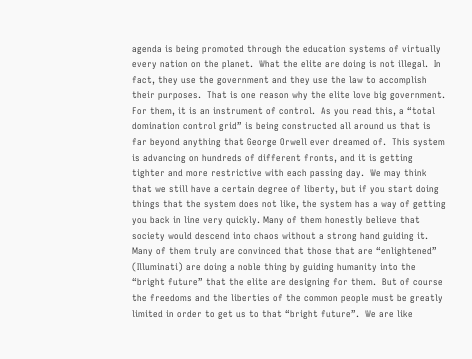agenda is being promoted through the education systems of virtually every nation on the planet.  What the elite are doing is not illegal.  In fact, they use the government and they use the law to accomplish their purposes.  That is one reason why the elite love big government.  For them, it is an instrument of control.  As you read this, a “total domination control grid” is being constructed all around us that is far beyond anything that George Orwell ever dreamed of.  This system is advancing on hundreds of different fronts, and it is getting tighter and more restrictive with each passing day.  We may think that we still have a certain degree of liberty, but if you start doing things that the system does not like, the system has a way of getting you back in line very quickly. Many of them honestly believe that society would descend into chaos without a strong hand guiding it.  Many of them truly are convinced that those that are “enlightened” (Illuminati) are doing a noble thing by guiding humanity into the “bright future” that the elite are designing for them.  But of course the freedoms and the liberties of the common people must be greatly limited in order to get us to that “bright future”.  We are like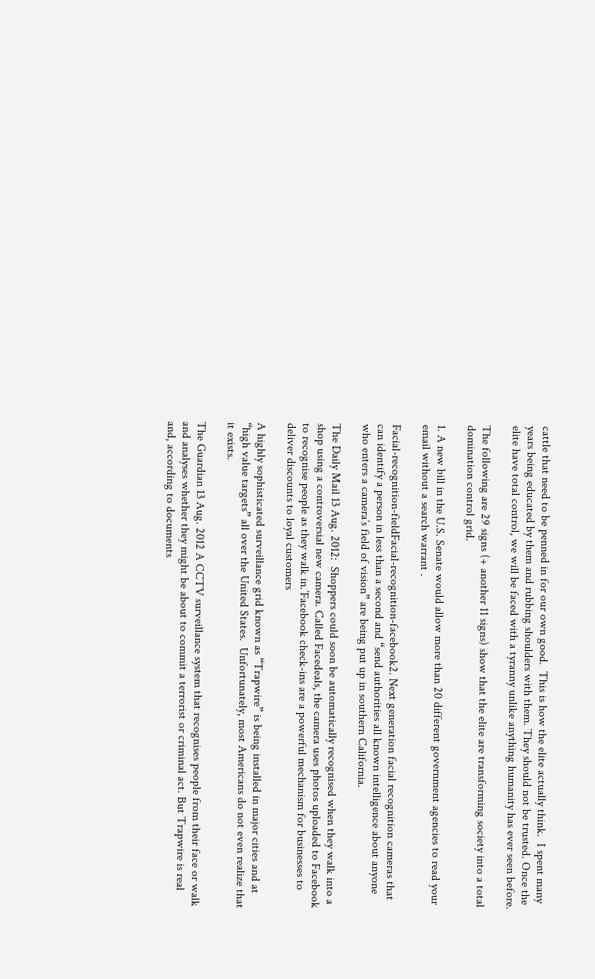cattle that need to be penned in for our own good.  This is how the elite actually think.  I spent many years being educated by them and rubbing shoulders with them. They should not be trusted. Once the elite have total control, we will be faced with a tyranny unlike anything humanity has ever seen before.

The following are 29 signs (+ another 11 signs) show that the elite are transforming society into a total domination control grid.

1. A new bill in the U.S. Senate would allow more than 20 different government agencies to read your email without a search warrant .

Facial-recognition-fieldFacial-recognition-facebook2. Next generation facial recognition cameras that can identify a person in less than a second and “send authorities all known intelligence about anyone who enters a camera’s field of vision” are being put up in southern California.

The Daily Mail 13 Aug. 2012:  Shoppers could soon be automatically recognised when they walk into a shop using a controversial new camera. Called Facedeals, the camera uses photos uploaded to Facebook to recognise people as they walk in.’Facebook check-ins are a powerful mechanism for businesses to deliver discounts to loyal customers

A highly sophisticated surveillance grid known as “Trapwire” is being installed in major cities and at “high value targets” all over the United States.  Unfortunately, most Americans do not even realize that it exists.

The Guardian 13 Aug. 2012 A CCTV surveillance system that recognises people from their face or walk and analyses whether they might be about to commit a terrorist or criminal act. But Trapwire is real and, according to documents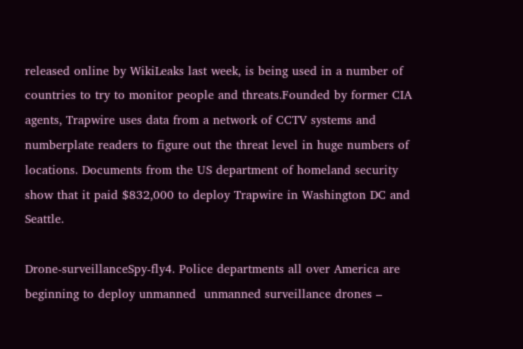released online by WikiLeaks last week, is being used in a number of countries to try to monitor people and threats.Founded by former CIA agents, Trapwire uses data from a network of CCTV systems and numberplate readers to figure out the threat level in huge numbers of locations. Documents from the US department of homeland security show that it paid $832,000 to deploy Trapwire in Washington DC and Seattle.

Drone-surveillanceSpy-fly4. Police departments all over America are beginning to deploy unmanned  unmanned surveillance drones –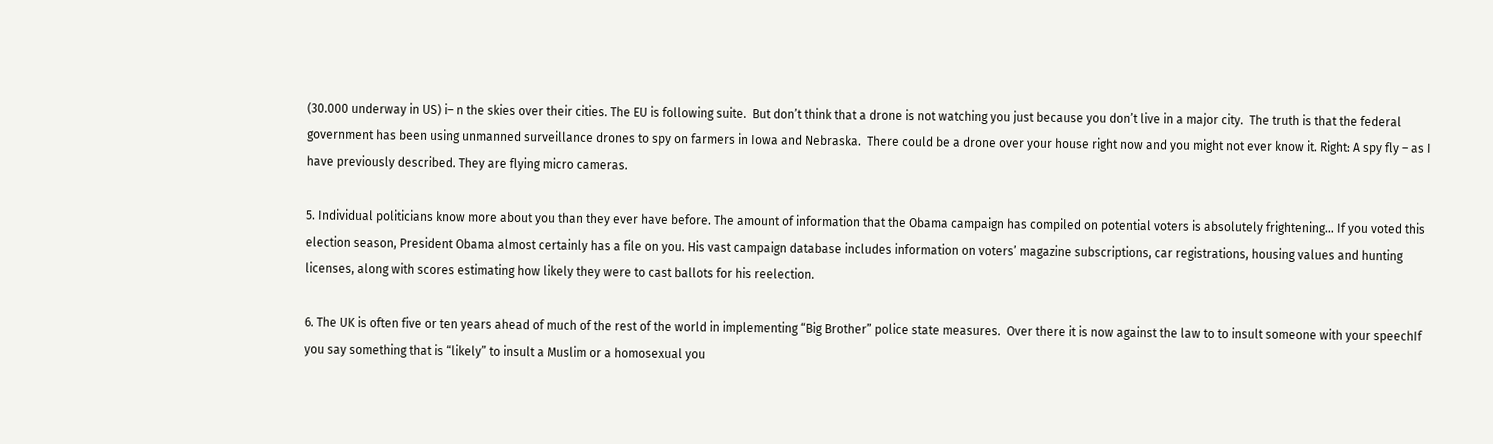(30.000 underway in US) i– n the skies over their cities. The EU is following suite.  But don’t think that a drone is not watching you just because you don’t live in a major city.  The truth is that the federal government has been using unmanned surveillance drones to spy on farmers in Iowa and Nebraska.  There could be a drone over your house right now and you might not ever know it. Right: A spy fly – as I have previously described. They are flying micro cameras.

5. Individual politicians know more about you than they ever have before. The amount of information that the Obama campaign has compiled on potential voters is absolutely frightening… If you voted this election season, President Obama almost certainly has a file on you. His vast campaign database includes information on voters’ magazine subscriptions, car registrations, housing values and hunting licenses, along with scores estimating how likely they were to cast ballots for his reelection.

6. The UK is often five or ten years ahead of much of the rest of the world in implementing “Big Brother” police state measures.  Over there it is now against the law to to insult someone with your speechIf you say something that is “likely” to insult a Muslim or a homosexual you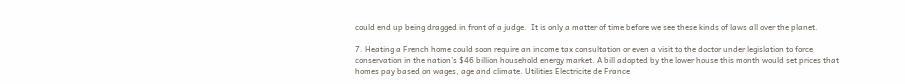could end up being dragged in front of a judge.  It is only a matter of time before we see these kinds of laws all over the planet.

7. Heating a French home could soon require an income tax consultation or even a visit to the doctor under legislation to force conservation in the nation’s $46 billion household energy market. A bill adopted by the lower house this month would set prices that homes pay based on wages, age and climate. Utilities Electricite de France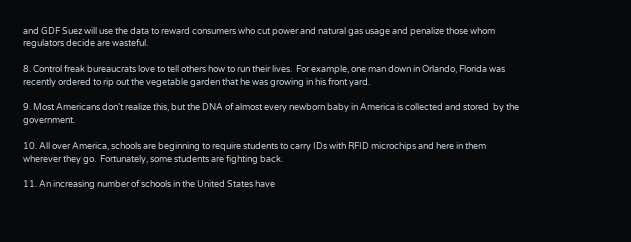and GDF Suez will use the data to reward consumers who cut power and natural gas usage and penalize those whom regulators decide are wasteful.

8. Control freak bureaucrats love to tell others how to run their lives.  For example, one man down in Orlando, Florida was recently ordered to rip out the vegetable garden that he was growing in his front yard.

9. Most Americans don’t realize this, but the DNA of almost every newborn baby in America is collected and stored  by the government.

10. All over America, schools are beginning to require students to carry IDs with RFID microchips and here in them wherever they go.  Fortunately, some students are fighting back.

11. An increasing number of schools in the United States have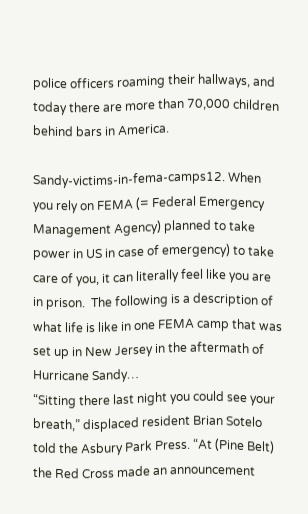police officers roaming their hallways, and today there are more than 70,000 children behind bars in America.

Sandy-victims-in-fema-camps12. When you rely on FEMA (= Federal Emergency Management Agency) planned to take power in US in case of emergency) to take care of you, it can literally feel like you are in prison.  The following is a description of what life is like in one FEMA camp that was set up in New Jersey in the aftermath of Hurricane Sandy…
“Sitting there last night you could see your breath,” displaced resident Brian Sotelo told the Asbury Park Press. “At (Pine Belt) the Red Cross made an announcement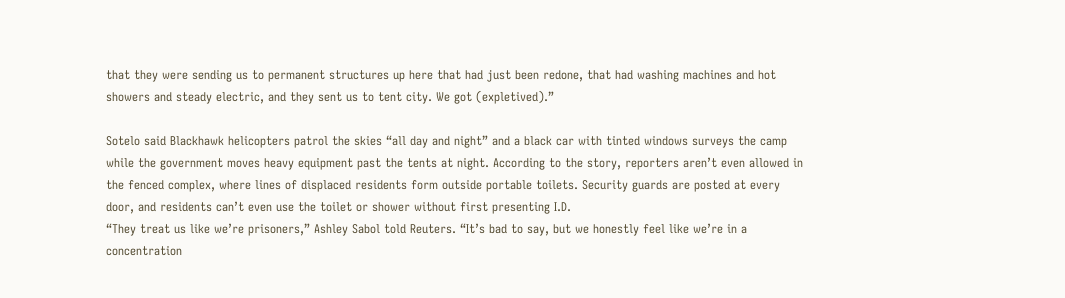that they were sending us to permanent structures up here that had just been redone, that had washing machines and hot showers and steady electric, and they sent us to tent city. We got (expletived).”

Sotelo said Blackhawk helicopters patrol the skies “all day and night” and a black car with tinted windows surveys the camp while the government moves heavy equipment past the tents at night. According to the story, reporters aren’t even allowed in the fenced complex, where lines of displaced residents form outside portable toilets. Security guards are posted at every door, and residents can’t even use the toilet or shower without first presenting I.D.
“They treat us like we’re prisoners,” Ashley Sabol told Reuters. “It’s bad to say, but we honestly feel like we’re in a concentration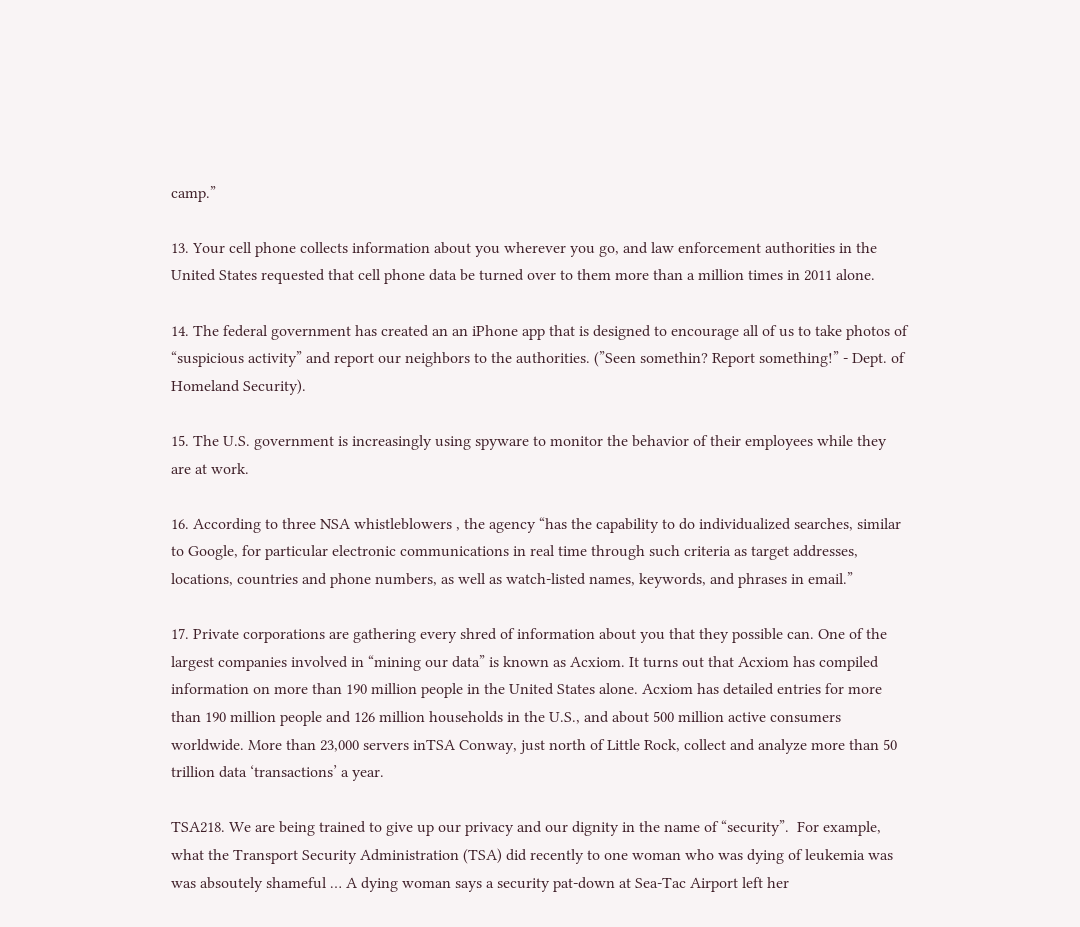camp.”

13. Your cell phone collects information about you wherever you go, and law enforcement authorities in the United States requested that cell phone data be turned over to them more than a million times in 2011 alone.

14. The federal government has created an an iPhone app that is designed to encourage all of us to take photos of “suspicious activity” and report our neighbors to the authorities. (”Seen somethin? Report something!” - Dept. of Homeland Security).

15. The U.S. government is increasingly using spyware to monitor the behavior of their employees while they are at work.

16. According to three NSA whistleblowers , the agency “has the capability to do individualized searches, similar to Google, for particular electronic communications in real time through such criteria as target addresses, locations, countries and phone numbers, as well as watch-listed names, keywords, and phrases in email.”

17. Private corporations are gathering every shred of information about you that they possible can. One of the largest companies involved in “mining our data” is known as Acxiom. It turns out that Acxiom has compiled information on more than 190 million people in the United States alone. Acxiom has detailed entries for more than 190 million people and 126 million households in the U.S., and about 500 million active consumers worldwide. More than 23,000 servers inTSA Conway, just north of Little Rock, collect and analyze more than 50 trillion data ‘transactions’ a year.

TSA218. We are being trained to give up our privacy and our dignity in the name of “security”.  For example, what the Transport Security Administration (TSA) did recently to one woman who was dying of leukemia was  was absoutely shameful … A dying woman says a security pat-down at Sea-Tac Airport left her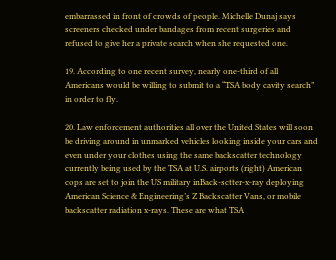embarrassed in front of crowds of people. Michelle Dunaj says screeners checked under bandages from recent surgeries and refused to give her a private search when she requested one.

19. According to one recent survey, nearly one-third of all Americans would be willing to submit to a “TSA body cavity search” in order to fly.

20. Law enforcement authorities all over the United States will soon be driving around in unmarked vehicles looking inside your cars and even under your clothes using the same backscatter technology currently being used by the TSA at U.S. airports (right) American cops are set to join the US military inBack-sctter-x-ray deploying American Science & Engineering’s Z Backscatter Vans, or mobile backscatter radiation x-rays. These are what TSA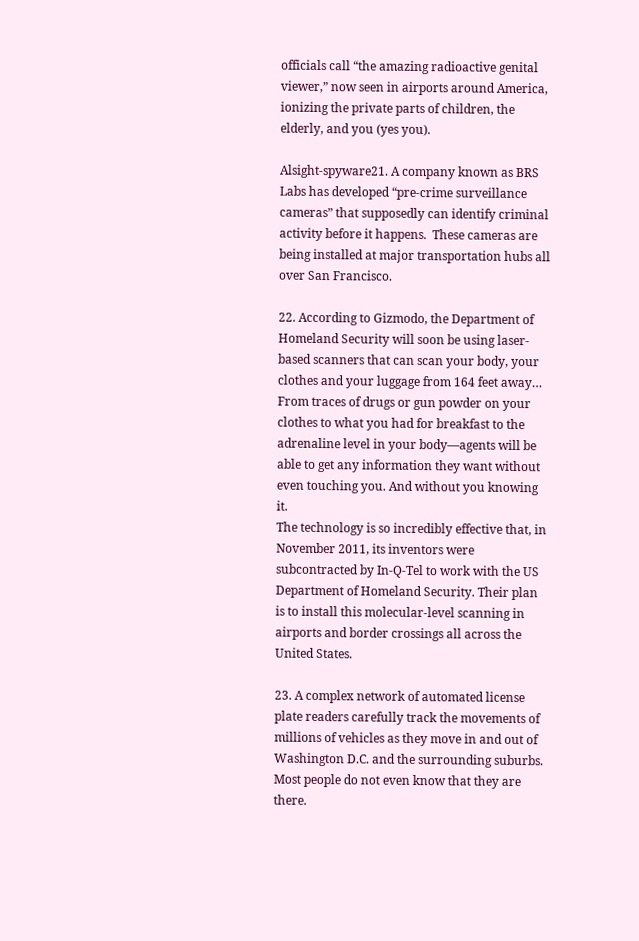officials call “the amazing radioactive genital viewer,” now seen in airports around America, ionizing the private parts of children, the elderly, and you (yes you).

Alsight-spyware21. A company known as BRS Labs has developed “pre-crime surveillance cameras” that supposedly can identify criminal activity before it happens.  These cameras are being installed at major transportation hubs all over San Francisco.

22. According to Gizmodo, the Department of Homeland Security will soon be using laser-based scanners that can scan your body, your clothes and your luggage from 164 feet away… From traces of drugs or gun powder on your clothes to what you had for breakfast to the adrenaline level in your body—agents will be able to get any information they want without even touching you. And without you knowing it.
The technology is so incredibly effective that, in November 2011, its inventors were subcontracted by In-Q-Tel to work with the US Department of Homeland Security. Their plan is to install this molecular-level scanning in airports and border crossings all across the United States.

23. A complex network of automated license plate readers carefully track the movements of millions of vehicles as they move in and out of Washington D.C. and the surrounding suburbs.  Most people do not even know that they are there.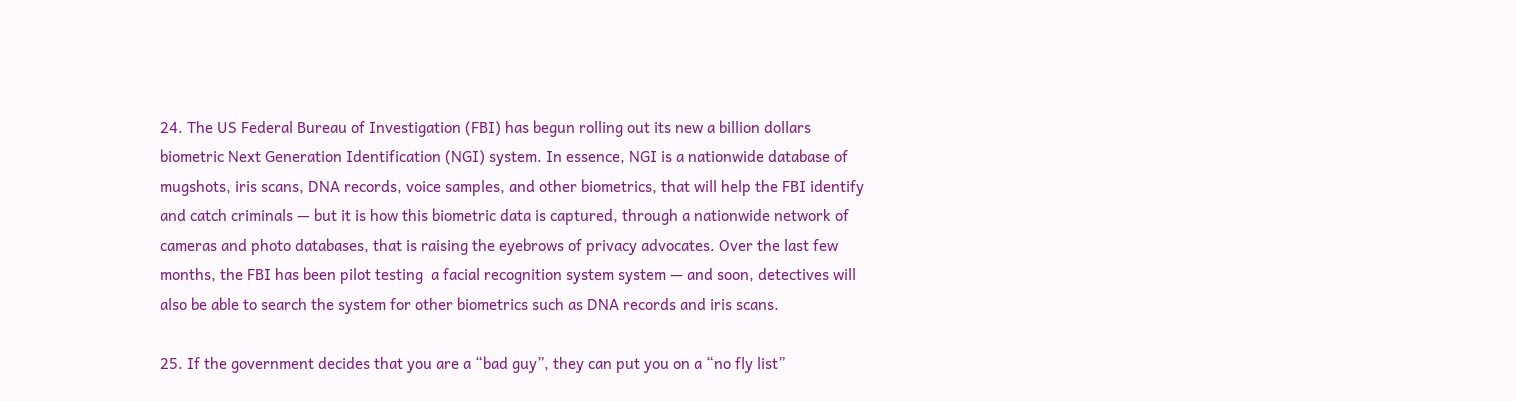24. The US Federal Bureau of Investigation (FBI) has begun rolling out its new a billion dollars biometric Next Generation Identification (NGI) system. In essence, NGI is a nationwide database of mugshots, iris scans, DNA records, voice samples, and other biometrics, that will help the FBI identify and catch criminals — but it is how this biometric data is captured, through a nationwide network of cameras and photo databases, that is raising the eyebrows of privacy advocates. Over the last few months, the FBI has been pilot testing  a facial recognition system system — and soon, detectives will also be able to search the system for other biometrics such as DNA records and iris scans.

25. If the government decides that you are a “bad guy”, they can put you on a “no fly list”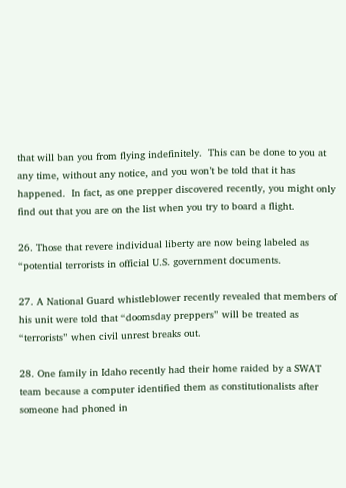that will ban you from flying indefinitely.  This can be done to you at any time, without any notice, and you won’t be told that it has happened.  In fact, as one prepper discovered recently, you might only find out that you are on the list when you try to board a flight.

26. Those that revere individual liberty are now being labeled as “potential terrorists in official U.S. government documents.

27. A National Guard whistleblower recently revealed that members of his unit were told that “doomsday preppers” will be treated as “terrorists” when civil unrest breaks out.

28. One family in Idaho recently had their home raided by a SWAT team because a computer identified them as constitutionalists after someone had phoned in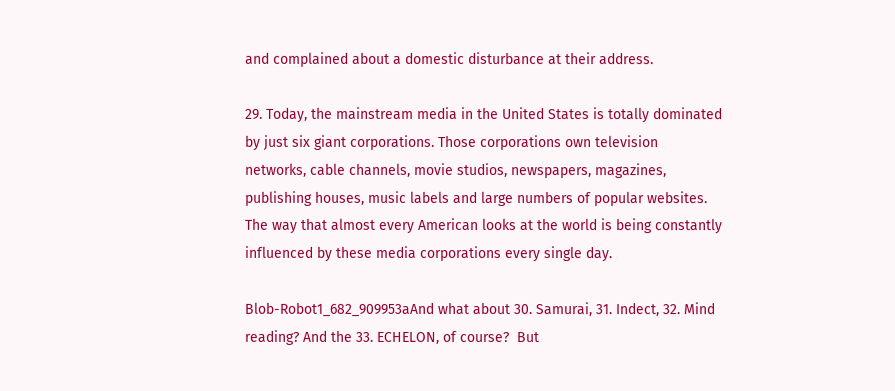and complained about a domestic disturbance at their address.

29. Today, the mainstream media in the United States is totally dominated by just six giant corporations. Those corporations own television networks, cable channels, movie studios, newspapers, magazines, publishing houses, music labels and large numbers of popular websites.  The way that almost every American looks at the world is being constantly influenced by these media corporations every single day.

Blob-Robot1_682_909953aAnd what about 30. Samurai, 31. Indect, 32. Mind reading? And the 33. ECHELON, of course?  But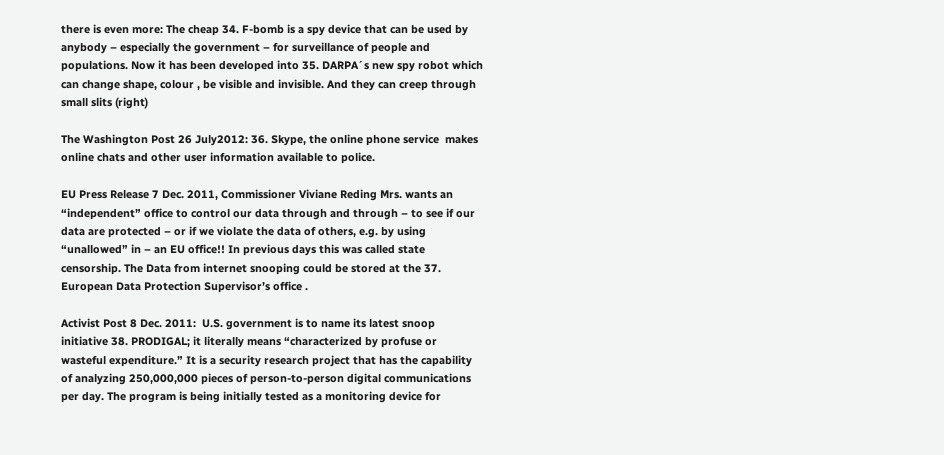there is even more: The cheap 34. F-bomb is a spy device that can be used by anybody – especially the government – for surveillance of people and populations. Now it has been developed into 35. DARPA´s new spy robot which can change shape, colour , be visible and invisible. And they can creep through small slits (right)

The Washington Post 26 July2012: 36. Skype, the online phone service  makes online chats and other user information available to police.

EU Press Release 7 Dec. 2011, Commissioner Viviane Reding Mrs. wants an “independent” office to control our data through and through – to see if our data are protected – or if we violate the data of others, e.g. by using “unallowed” in – an EU office!! In previous days this was called state censorship. The Data from internet snooping could be stored at the 37. European Data Protection Supervisor’s office .

Activist Post 8 Dec. 2011:  U.S. government is to name its latest snoop initiative 38. PRODIGAL; it literally means “characterized by profuse or wasteful expenditure.” It is a security research project that has the capability of analyzing 250,000,000 pieces of person-to-person digital communications per day. The program is being initially tested as a monitoring device for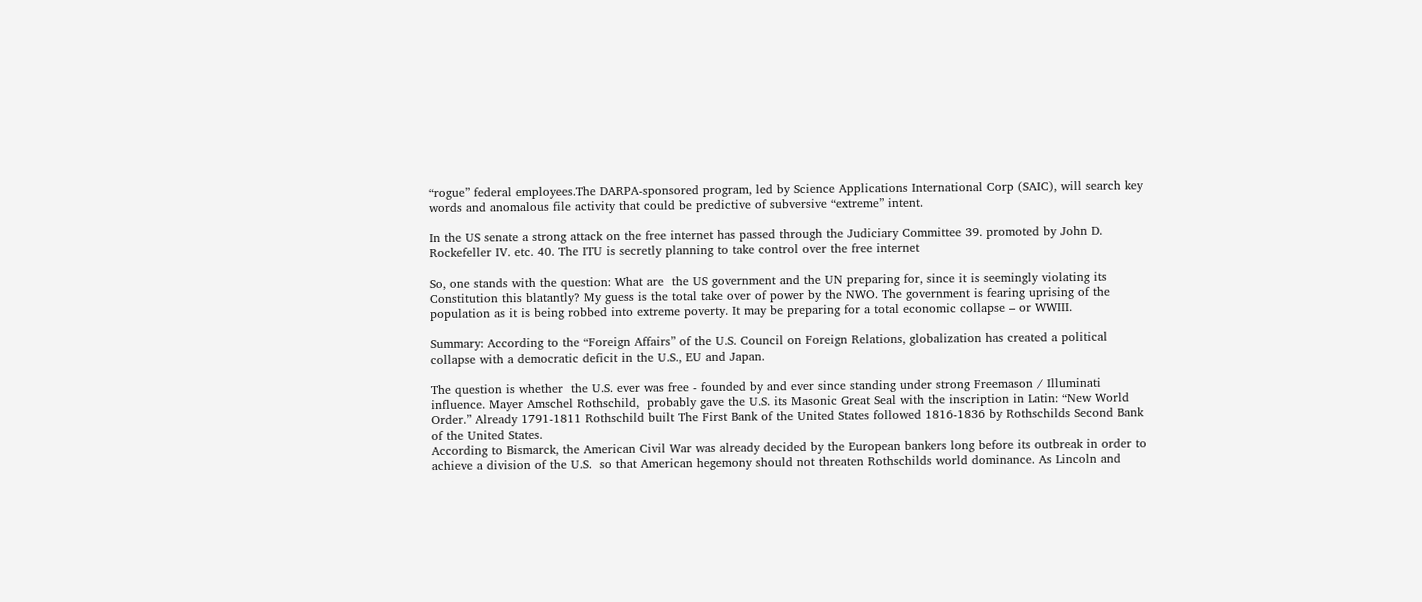“rogue” federal employees.The DARPA-sponsored program, led by Science Applications International Corp (SAIC), will search key words and anomalous file activity that could be predictive of subversive “extreme” intent.

In the US senate a strong attack on the free internet has passed through the Judiciary Committee 39. promoted by John D. Rockefeller IV. etc. 40. The ITU is secretly planning to take control over the free internet

So, one stands with the question: What are  the US government and the UN preparing for, since it is seemingly violating its Constitution this blatantly? My guess is the total take over of power by the NWO. The government is fearing uprising of the population as it is being robbed into extreme poverty. It may be preparing for a total economic collapse – or WWIII.

Summary: According to the “Foreign Affairs” of the U.S. Council on Foreign Relations, globalization has created a political collapse with a democratic deficit in the U.S., EU and Japan.

The question is whether  the U.S. ever was free - founded by and ever since standing under strong Freemason / Illuminati influence. Mayer Amschel Rothschild,  probably gave the U.S. its Masonic Great Seal with the inscription in Latin: “New World Order.” Already 1791-1811 Rothschild built The First Bank of the United States followed 1816-1836 by Rothschilds Second Bank of the United States.
According to Bismarck, the American Civil War was already decided by the European bankers long before its outbreak in order to achieve a division of the U.S.  so that American hegemony should not threaten Rothschilds world dominance. As Lincoln and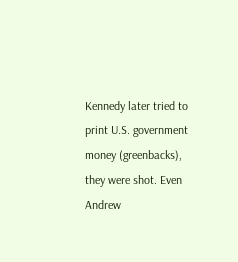Kennedy later tried to print U.S. government money (greenbacks), they were shot. Even Andrew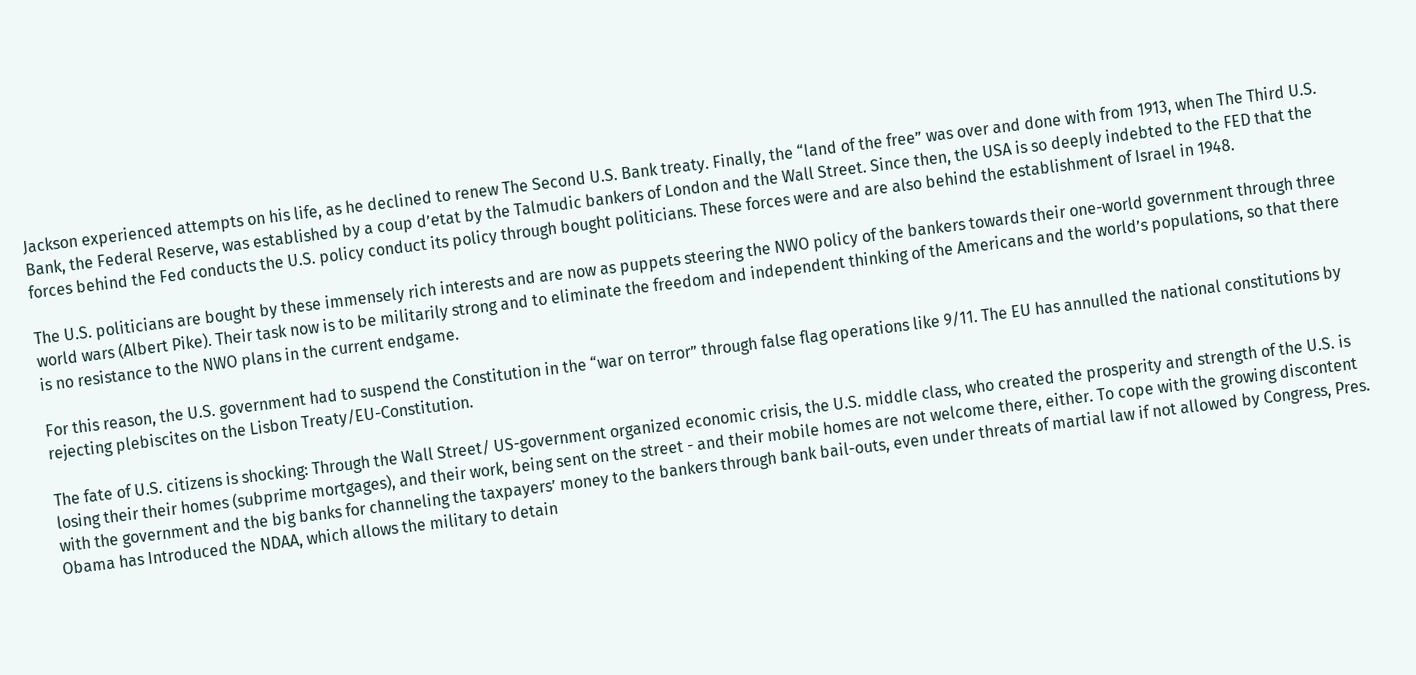Jackson experienced attempts on his life, as he declined to renew The Second U.S. Bank treaty. Finally, the “land of the free” was over and done with from 1913, when The Third U.S. Bank, the Federal Reserve, was established by a coup d’etat by the Talmudic bankers of London and the Wall Street. Since then, the USA is so deeply indebted to the FED that the forces behind the Fed conducts the U.S. policy conduct its policy through bought politicians. These forces were and are also behind the establishment of Israel in 1948.

The U.S. politicians are bought by these immensely rich interests and are now as puppets steering the NWO policy of the bankers towards their one-world government through three world wars (Albert Pike). Their task now is to be militarily strong and to eliminate the freedom and independent thinking of the Americans and the world’s populations, so that there is no resistance to the NWO plans in the current endgame.

For this reason, the U.S. government had to suspend the Constitution in the “war on terror” through false flag operations like 9/11. The EU has annulled the national constitutions by rejecting plebiscites on the Lisbon Treaty/EU-Constitution.

The fate of U.S. citizens is shocking: Through the Wall Street/ US-government organized economic crisis, the U.S. middle class, who created the prosperity and strength of the U.S. is losing their their homes (subprime mortgages), and their work, being sent on the street - and their mobile homes are not welcome there, either. To cope with the growing discontent with the government and the big banks for channeling the taxpayers’ money to the bankers through bank bail-outs, even under threats of martial law if not allowed by Congress, Pres. Obama has Introduced the NDAA, which allows the military to detain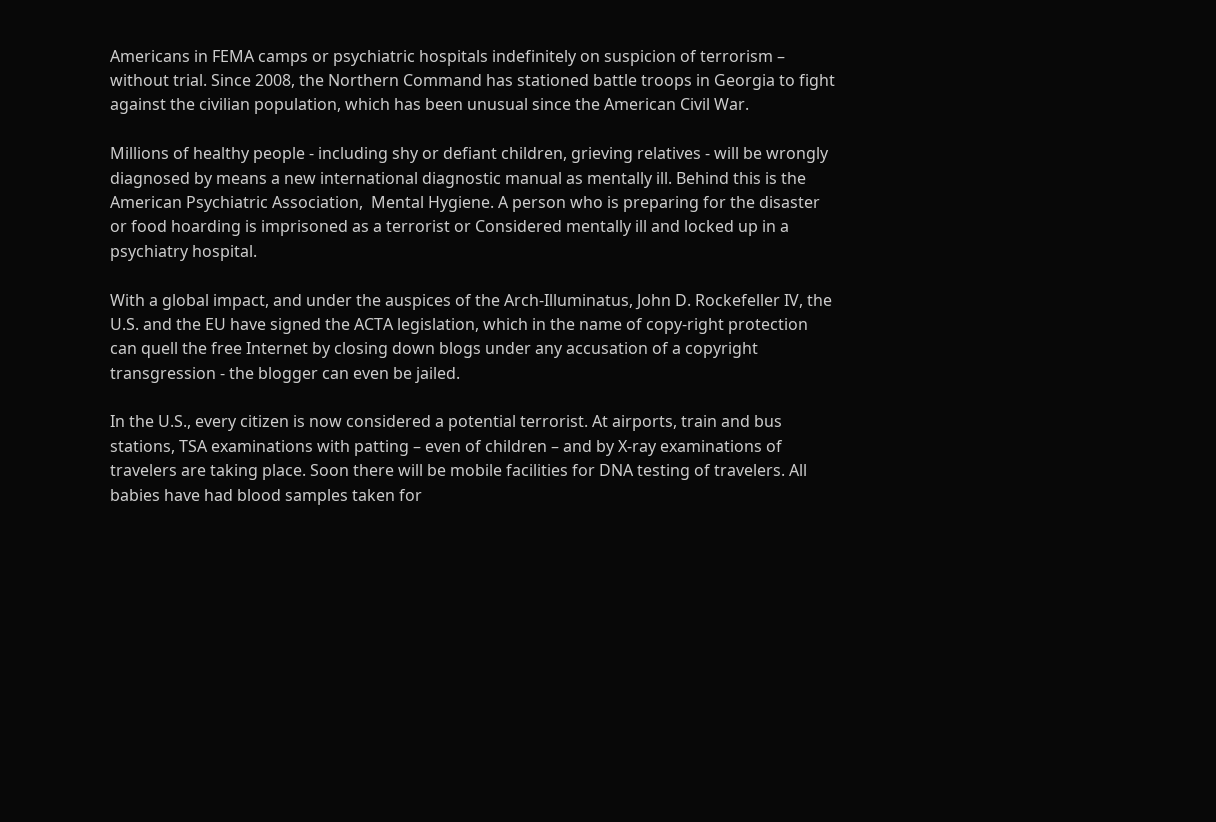Americans in FEMA camps or psychiatric hospitals indefinitely on suspicion of terrorism – without trial. Since 2008, the Northern Command has stationed battle troops in Georgia to fight against the civilian population, which has been unusual since the American Civil War.

Millions of healthy people - including shy or defiant children, grieving relatives - will be wrongly  diagnosed by means a new international diagnostic manual as mentally ill. Behind this is the American Psychiatric Association,  Mental Hygiene. A person who is preparing for the disaster or food hoarding is imprisoned as a terrorist or Considered mentally ill and locked up in a psychiatry hospital.

With a global impact, and under the auspices of the Arch-Illuminatus, John D. Rockefeller IV, the U.S. and the EU have signed the ACTA legislation, which in the name of copy-right protection can quell the free Internet by closing down blogs under any accusation of a copyright transgression - the blogger can even be jailed.

In the U.S., every citizen is now considered a potential terrorist. At airports, train and bus stations, TSA examinations with patting – even of children – and by X-ray examinations of travelers are taking place. Soon there will be mobile facilities for DNA testing of travelers. All babies have had blood samples taken for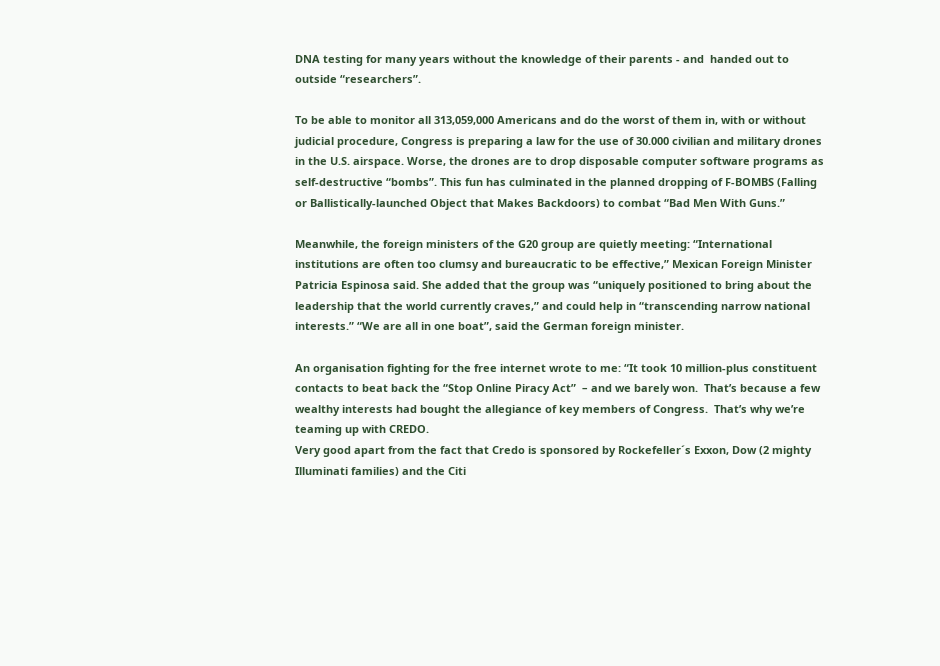DNA testing for many years without the knowledge of their parents - and  handed out to outside “researchers”.

To be able to monitor all 313,059,000 Americans and do the worst of them in, with or without judicial procedure, Congress is preparing a law for the use of 30.000 civilian and military drones in the U.S. airspace. Worse, the drones are to drop disposable computer software programs as self-destructive “bombs”. This fun has culminated in the planned dropping of F-BOMBS (Falling or Ballistically-launched Object that Makes Backdoors) to combat “Bad Men With Guns.”

Meanwhile, the foreign ministers of the G20 group are quietly meeting: “International institutions are often too clumsy and bureaucratic to be effective,” Mexican Foreign Minister Patricia Espinosa said. She added that the group was “uniquely positioned to bring about the leadership that the world currently craves,” and could help in “transcending narrow national interests.” “We are all in one boat”, said the German foreign minister.

An organisation fighting for the free internet wrote to me: “It took 10 million-plus constituent contacts to beat back the “Stop Online Piracy Act”  – and we barely won.  That’s because a few wealthy interests had bought the allegiance of key members of Congress.  That’s why we’re teaming up with CREDO.
Very good apart from the fact that Credo is sponsored by Rockefeller´s Exxon, Dow (2 mighty Illuminati families) and the Citi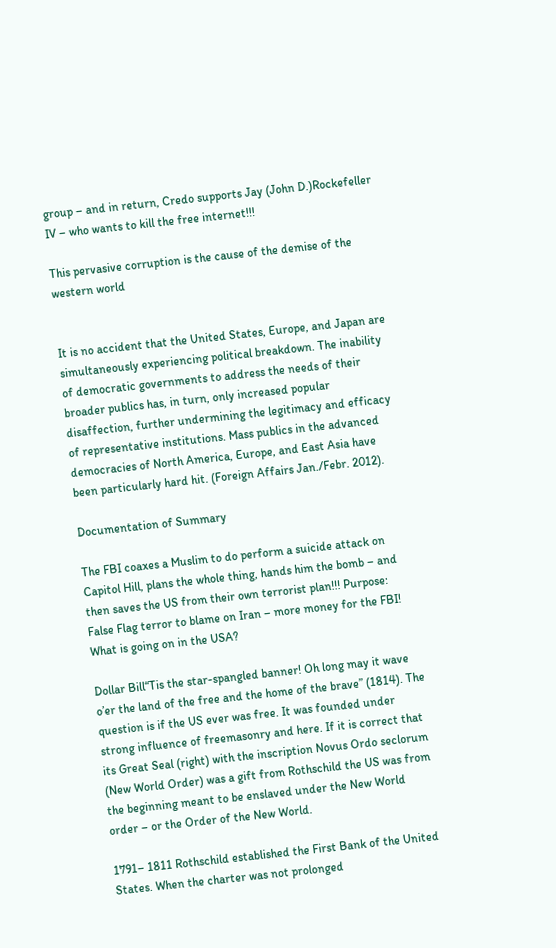group – and in return, Credo supports Jay (John D.)Rockefeller IV – who wants to kill the free internet!!!

This pervasive corruption is the cause of the demise of the western world


It is no accident that the United States, Europe, and Japan are simultaneously experiencing political breakdown. The inability of democratic governments to address the needs of their broader publics has, in turn, only increased popular disaffection, further undermining the legitimacy and efficacy of representative institutions. Mass publics in the advanced democracies of North America, Europe, and East Asia have been particularly hard hit. (Foreign Affairs Jan./Febr. 2012).

Documentation of Summary

The FBI coaxes a Muslim to do perform a suicide attack on Capitol Hill, plans the whole thing, hands him the bomb – and then saves the US from their own terrorist plan!!! Purpose: False Flag terror to blame on Iran – more money for the FBI! What is going on in the USA?

Dollar Bill“Tis the star-spangled banner! Oh long may it wave o’er the land of the free and the home of the brave” (1814). The question is if the US ever was free. It was founded under strong influence of freemasonry and here. If it is correct that its Great Seal (right) with the inscription Novus Ordo seclorum (New World Order) was a gift from Rothschild the US was from the beginning meant to be enslaved under the New World order – or the Order of the New World.

1791– 1811 Rothschild established the First Bank of the United States. When the charter was not prolonged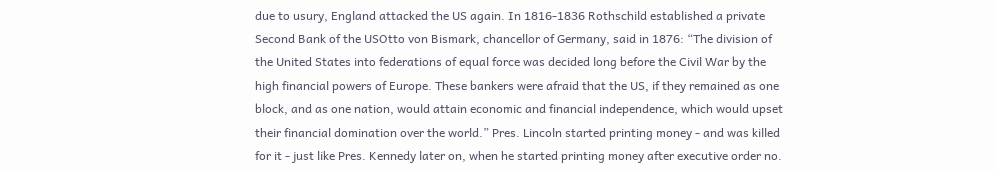due to usury, England attacked the US again. In 1816-1836 Rothschild established a private Second Bank of the USOtto von Bismark, chancellor of Germany, said in 1876: “The division of the United States into federations of equal force was decided long before the Civil War by the high financial powers of Europe. These bankers were afraid that the US, if they remained as one block, and as one nation, would attain economic and financial independence, which would upset their financial domination over the world.” Pres. Lincoln started printing money - and was killed for it - just like Pres. Kennedy later on, when he started printing money after executive order no.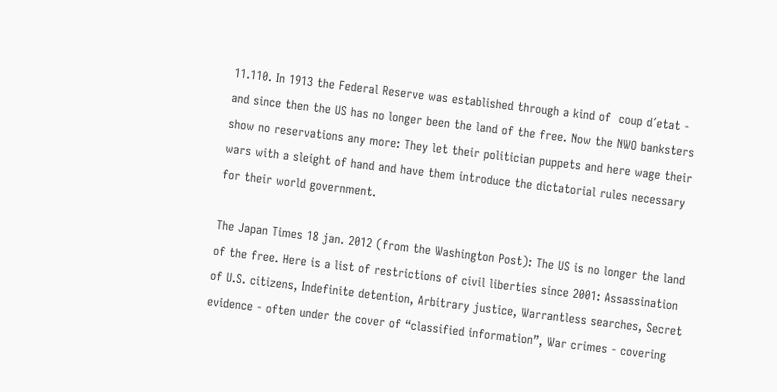11.110. In 1913 the Federal Reserve was established through a kind of  coup d´etat - and since then the US has no longer been the land of the free. Now the NWO banksters show no reservations any more: They let their politician puppets and here wage their wars with a sleight of hand and have them introduce the dictatorial rules necessary for their world government.

The Japan Times 18 jan. 2012 (from the Washington Post): The US is no longer the land of the free. Here is a list of restrictions of civil liberties since 2001: Assassination of U.S. citizens, Indefinite detention, Arbitrary justice, Warrantless searches, Secret evidence - often under the cover of “classified information”, War crimes - covering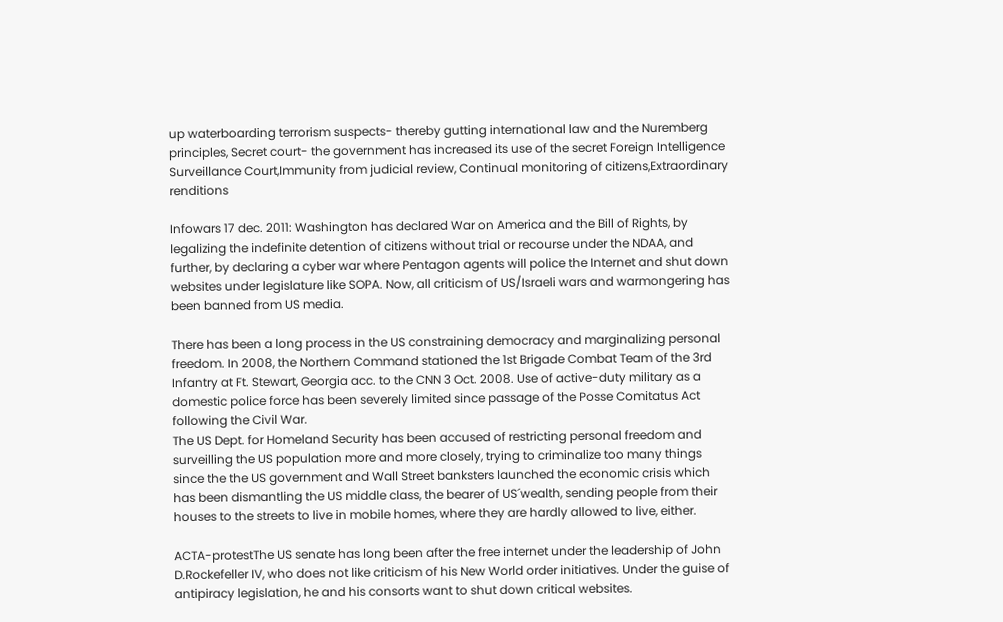up waterboarding terrorism suspects- thereby gutting international law and the Nuremberg principles, Secret court- the government has increased its use of the secret Foreign Intelligence Surveillance Court,Immunity from judicial review, Continual monitoring of citizens,Extraordinary renditions

Infowars 17 dec. 2011: Washington has declared War on America and the Bill of Rights, by legalizing the indefinite detention of citizens without trial or recourse under the NDAA, and further, by declaring a cyber war where Pentagon agents will police the Internet and shut down websites under legislature like SOPA. Now, all criticism of US/Israeli wars and warmongering has been banned from US media.

There has been a long process in the US constraining democracy and marginalizing personal freedom. In 2008, the Northern Command stationed the 1st Brigade Combat Team of the 3rd Infantry at Ft. Stewart, Georgia acc. to the CNN 3 Oct. 2008. Use of active-duty military as a domestic police force has been severely limited since passage of the Posse Comitatus Act following the Civil War.
The US Dept. for Homeland Security has been accused of restricting personal freedom and surveilling the US population more and more closely, trying to criminalize too many things since the the US government and Wall Street banksters launched the economic crisis which has been dismantling the US middle class, the bearer of US´wealth, sending people from their houses to the streets to live in mobile homes, where they are hardly allowed to live, either.

ACTA-protestThe US senate has long been after the free internet under the leadership of John D.Rockefeller IV, who does not like criticism of his New World order initiatives. Under the guise of antipiracy legislation, he and his consorts want to shut down critical websites.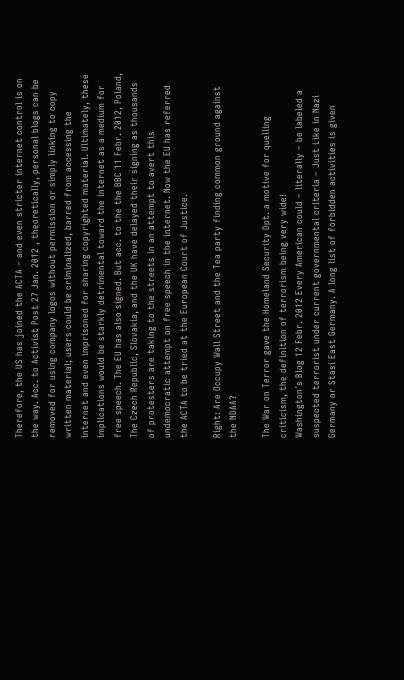Therefore, the US has joined the ACTA – and even stricter internet control is on the way. Acc. to Activist Post 27 Jan. 2012 , theoretically, personal blogs can be removed for using company logos without permission or simply linking to copy written material; users could be criminalized, barred from accessing the internet and even imprisoned for sharing copyrighted material. Ultimately, these implications would be starkly detrimental toward the internet as a medium for free speech. The EU has also signed. But acc. to the the BBC 11 Febr. 2012, Poland, The Czech Republic, Slovakia, and the UK have delayed their signing as thousands of protesters are taking to the streets in an attempt to avert this undemocratic attempt on free speech in the internet. Now the EU has referred the ACTA to be tried at the European Court of Justice.

Right: Are Occupy Wall Street and the Tea party finding common ground against the NDAA?

The War on Terror gave the Homeland Security Dpt. a motive for quelling criticism, the definition of terrorism being very wide!
Washington´s Blog 12 Febr. 2012 Every American could – literally – be labeled a suspected terrorist under current governmental criteria – Just Like in Nazi Germany or Stasi East Germany. A long list of forbidden activities is given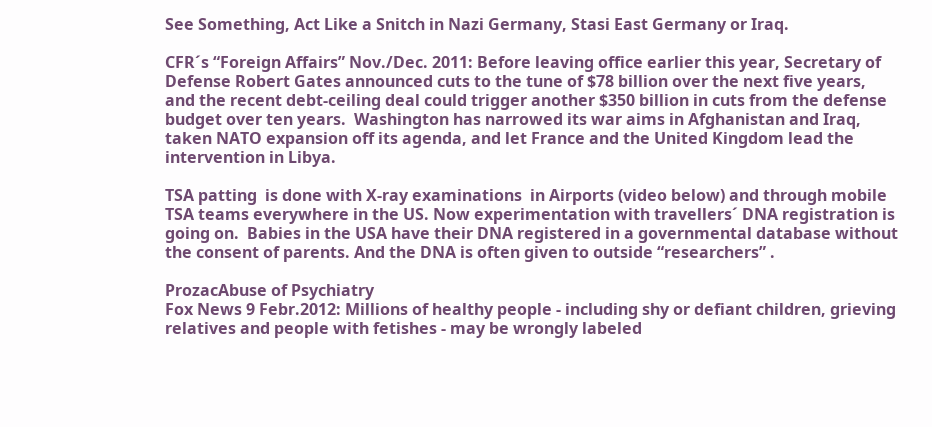See Something, Act Like a Snitch in Nazi Germany, Stasi East Germany or Iraq.

CFR´s “Foreign Affairs” Nov./Dec. 2011: Before leaving office earlier this year, Secretary of Defense Robert Gates announced cuts to the tune of $78 billion over the next five years, and the recent debt-ceiling deal could trigger another $350 billion in cuts from the defense budget over ten years.  Washington has narrowed its war aims in Afghanistan and Iraq, taken NATO expansion off its agenda, and let France and the United Kingdom lead the intervention in Libya.

TSA patting  is done with X-ray examinations  in Airports (video below) and through mobile TSA teams everywhere in the US. Now experimentation with travellers´ DNA registration is going on.  Babies in the USA have their DNA registered in a governmental database without the consent of parents. And the DNA is often given to outside “researchers” .

ProzacAbuse of Psychiatry
Fox News 9 Febr.2012: Millions of healthy people - including shy or defiant children, grieving relatives and people with fetishes - may be wrongly labeled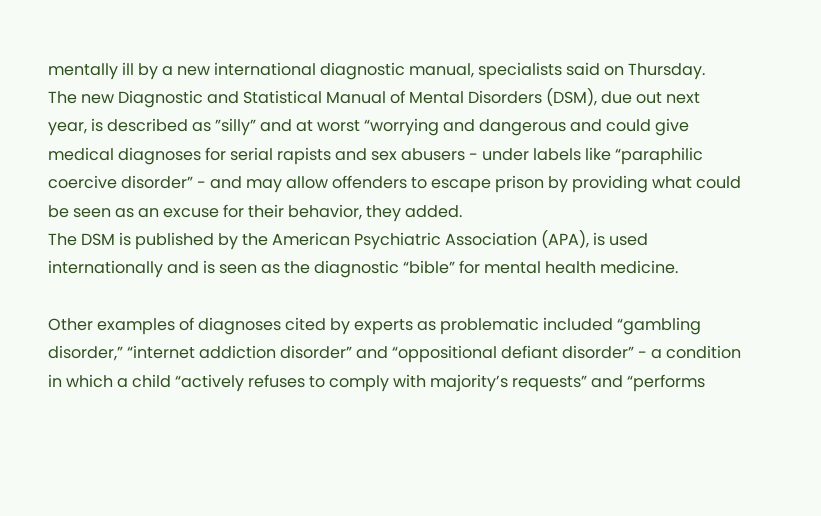mentally ill by a new international diagnostic manual, specialists said on Thursday.
The new Diagnostic and Statistical Manual of Mental Disorders (DSM), due out next year, is described as ”silly” and at worst “worrying and dangerous and could give medical diagnoses for serial rapists and sex abusers - under labels like “paraphilic coercive disorder” - and may allow offenders to escape prison by providing what could be seen as an excuse for their behavior, they added.
The DSM is published by the American Psychiatric Association (APA), is used internationally and is seen as the diagnostic “bible” for mental health medicine.

Other examples of diagnoses cited by experts as problematic included “gambling disorder,” “internet addiction disorder” and “oppositional defiant disorder” - a condition in which a child “actively refuses to comply with majority’s requests” and “performs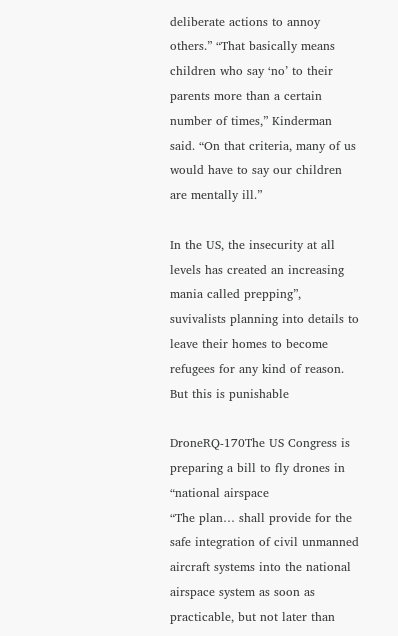deliberate actions to annoy others.” “That basically means children who say ‘no’ to their parents more than a certain number of times,” Kinderman said. “On that criteria, many of us would have to say our children are mentally ill.”

In the US, the insecurity at all levels has created an increasing mania called prepping”, suvivalists planning into details to leave their homes to become refugees for any kind of reason. But this is punishable

DroneRQ-170The US Congress is preparing a bill to fly drones in “national airspace
“The plan… shall provide for the safe integration of civil unmanned aircraft systems into the national airspace system as soon as practicable, but not later than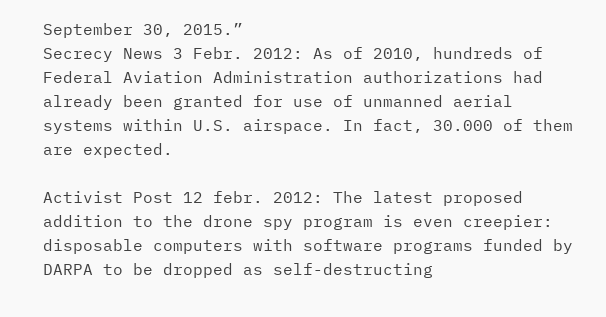September 30, 2015.”
Secrecy News 3 Febr. 2012: As of 2010, hundreds of Federal Aviation Administration authorizations had already been granted for use of unmanned aerial systems within U.S. airspace. In fact, 30.000 of them are expected.

Activist Post 12 febr. 2012: The latest proposed addition to the drone spy program is even creepier:  disposable computers with software programs funded by DARPA to be dropped as self-destructing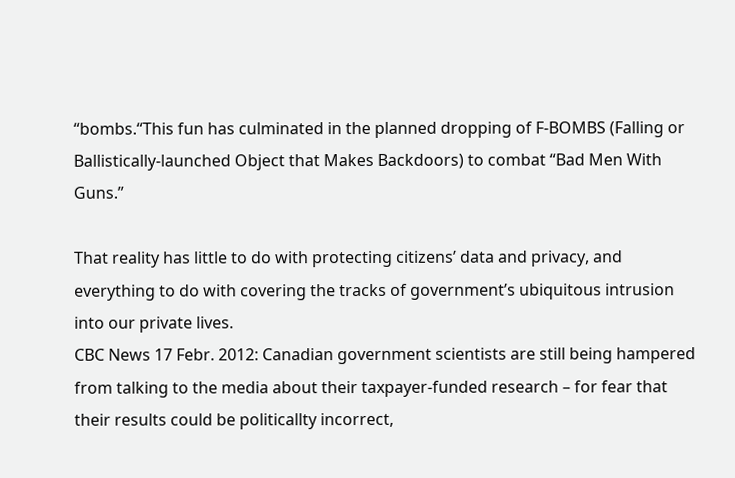“bombs.“This fun has culminated in the planned dropping of F-BOMBS (Falling or Ballistically-launched Object that Makes Backdoors) to combat “Bad Men With Guns.”

That reality has little to do with protecting citizens’ data and privacy, and everything to do with covering the tracks of government’s ubiquitous intrusion into our private lives.
CBC News 17 Febr. 2012: Canadian government scientists are still being hampered from talking to the media about their taxpayer-funded research – for fear that their results could be politicallty incorrect,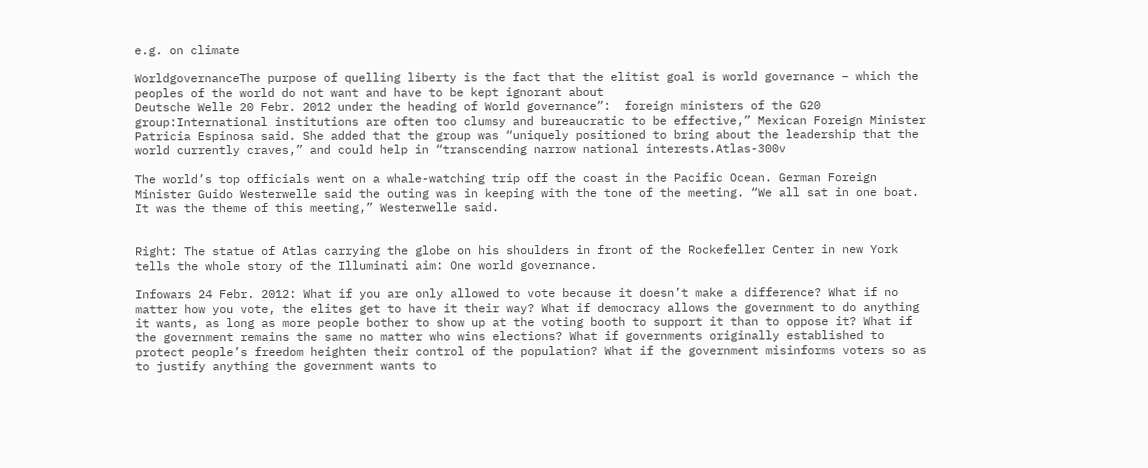e.g. on climate

WorldgovernanceThe purpose of quelling liberty is the fact that the elitist goal is world governance – which the peoples of the world do not want and have to be kept ignorant about
Deutsche Welle 20 Febr. 2012 under the heading of World governance”:  foreign ministers of the G20 group:International institutions are often too clumsy and bureaucratic to be effective,” Mexican Foreign Minister Patricia Espinosa said. She added that the group was “uniquely positioned to bring about the leadership that the world currently craves,” and could help in “transcending narrow national interests.Atlas-300v

The world’s top officials went on a whale-watching trip off the coast in the Pacific Ocean. German Foreign Minister Guido Westerwelle said the outing was in keeping with the tone of the meeting. “We all sat in one boat. It was the theme of this meeting,” Westerwelle said.


Right: The statue of Atlas carrying the globe on his shoulders in front of the Rockefeller Center in new York tells the whole story of the Illuminati aim: One world governance.

Infowars 24 Febr. 2012: What if you are only allowed to vote because it doesn’t make a difference? What if no matter how you vote, the elites get to have it their way? What if democracy allows the government to do anything it wants, as long as more people bother to show up at the voting booth to support it than to oppose it? What if the government remains the same no matter who wins elections? What if governments originally established to protect people’s freedom heighten their control of the population? What if the government misinforms voters so as to justify anything the government wants to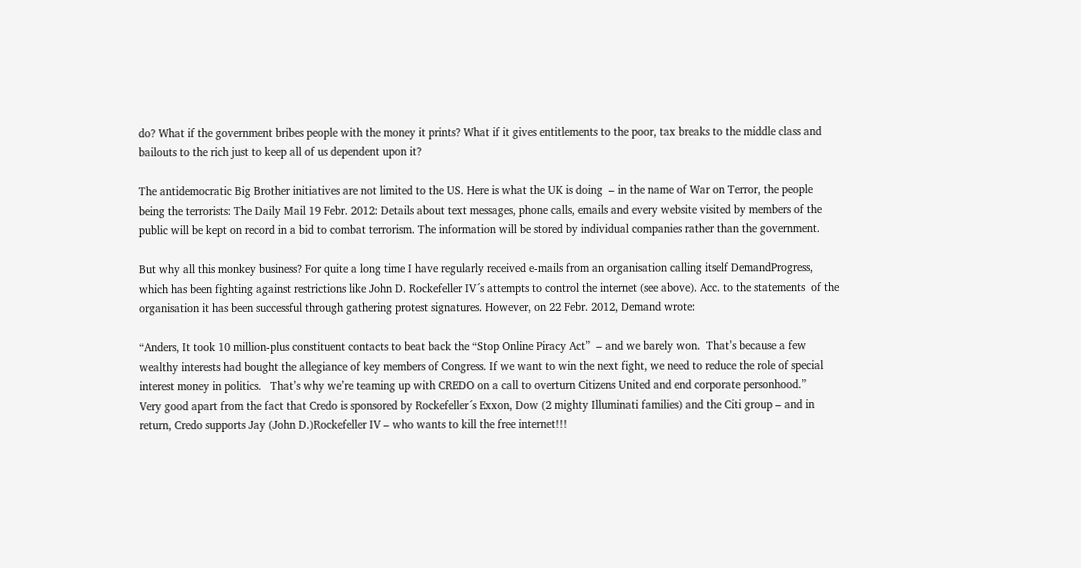do? What if the government bribes people with the money it prints? What if it gives entitlements to the poor, tax breaks to the middle class and bailouts to the rich just to keep all of us dependent upon it?

The antidemocratic Big Brother initiatives are not limited to the US. Here is what the UK is doing  – in the name of War on Terror, the people being the terrorists: The Daily Mail 19 Febr. 2012: Details about text messages, phone calls, emails and every website visited by members of the public will be kept on record in a bid to combat terrorism. The information will be stored by individual companies rather than the government.

But why all this monkey business? For quite a long time I have regularly received e-mails from an organisation calling itself DemandProgress, which has been fighting against restrictions like John D. Rockefeller IV´s attempts to control the internet (see above). Acc. to the statements  of the organisation it has been successful through gathering protest signatures. However, on 22 Febr. 2012, Demand wrote:

“Anders, It took 10 million-plus constituent contacts to beat back the “Stop Online Piracy Act”  – and we barely won.  That’s because a few wealthy interests had bought the allegiance of key members of Congress. If we want to win the next fight, we need to reduce the role of special interest money in politics.   That’s why we’re teaming up with CREDO on a call to overturn Citizens United and end corporate personhood.”
Very good apart from the fact that Credo is sponsored by Rockefeller´s Exxon, Dow (2 mighty Illuminati families) and the Citi group – and in return, Credo supports Jay (John D.)Rockefeller IV – who wants to kill the free internet!!!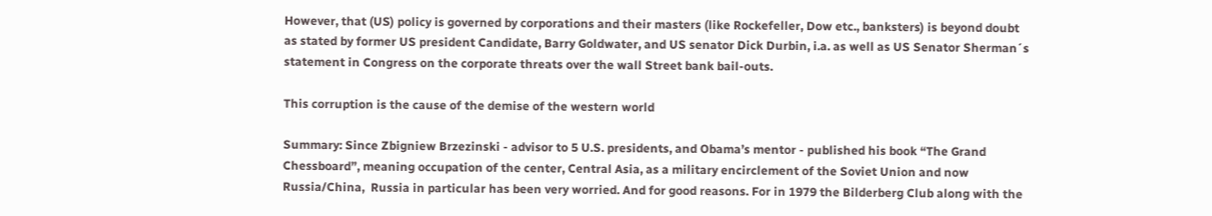However, that (US) policy is governed by corporations and their masters (like Rockefeller, Dow etc., banksters) is beyond doubt as stated by former US president Candidate, Barry Goldwater, and US senator Dick Durbin, i.a. as well as US Senator Sherman´s statement in Congress on the corporate threats over the wall Street bank bail-outs.

This corruption is the cause of the demise of the western world

Summary: Since Zbigniew Brzezinski - advisor to 5 U.S. presidents, and Obama’s mentor - published his book “The Grand Chessboard”, meaning occupation of the center, Central Asia, as a military encirclement of the Soviet Union and now Russia/China,  Russia in particular has been very worried. And for good reasons. For in 1979 the Bilderberg Club along with the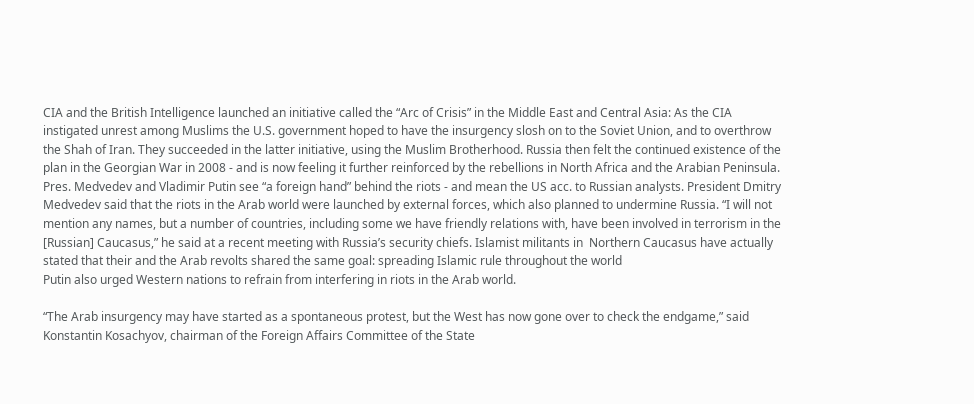CIA and the British Intelligence launched an initiative called the “Arc of Crisis” in the Middle East and Central Asia: As the CIA instigated unrest among Muslims the U.S. government hoped to have the insurgency slosh on to the Soviet Union, and to overthrow the Shah of Iran. They succeeded in the latter initiative, using the Muslim Brotherhood. Russia then felt the continued existence of the plan in the Georgian War in 2008 - and is now feeling it further reinforced by the rebellions in North Africa and the Arabian Peninsula. Pres. Medvedev and Vladimir Putin see “a foreign hand” behind the riots - and mean the US acc. to Russian analysts. President Dmitry Medvedev said that the riots in the Arab world were launched by external forces, which also planned to undermine Russia. “I will not mention any names, but a number of countries, including some we have friendly relations with, have been involved in terrorism in the [Russian] Caucasus,” he said at a recent meeting with Russia’s security chiefs. Islamist militants in  Northern Caucasus have actually stated that their and the Arab revolts shared the same goal: spreading Islamic rule throughout the world
Putin also urged Western nations to refrain from interfering in riots in the Arab world.

“The Arab insurgency may have started as a spontaneous protest, but the West has now gone over to check the endgame,” said Konstantin Kosachyov, chairman of the Foreign Affairs Committee of the State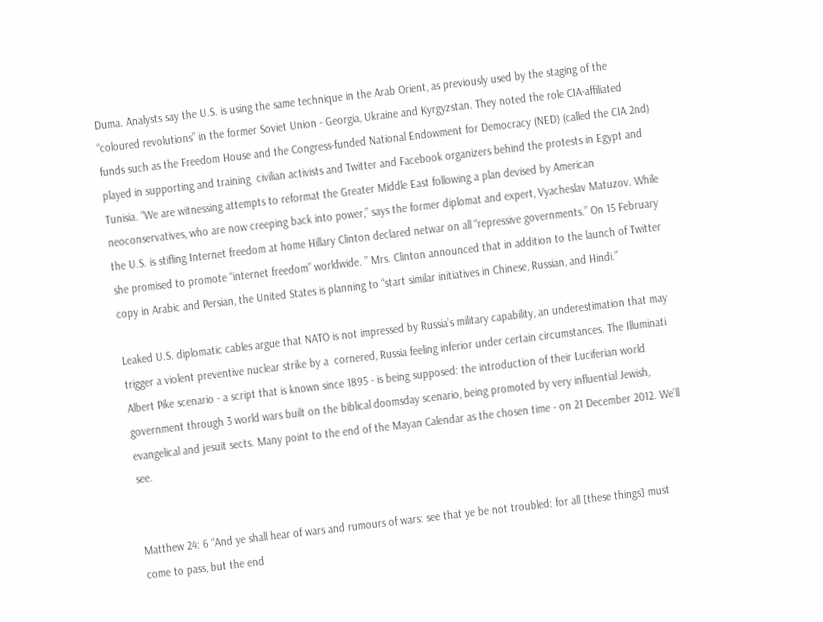Duma. Analysts say the U.S. is using the same technique in the Arab Orient, as previously used by the staging of the “coloured revolutions” in the former Soviet Union - Georgia, Ukraine and Kyrgyzstan. They noted the role CIA-affiliated funds such as the Freedom House and the Congress-funded National Endowment for Democracy (NED) (called the CIA 2nd)  played in supporting and training  civilian activists and Twitter and Facebook organizers behind the protests in Egypt and Tunisia. “We are witnessing attempts to reformat the Greater Middle East following a plan devised by American neoconservatives, who are now creeping back into power,” says the former diplomat and expert, Vyacheslav Matuzov. While the U.S. is stifling Internet freedom at home Hillary Clinton declared netwar on all “repressive governments.” On 15 February she promised to promote “internet freedom” worldwide. ” Mrs. Clinton announced that in addition to the launch of Twitter copy in Arabic and Persian, the United States is planning to “start similar initiatives in Chinese, Russian, and Hindi.”

Leaked U.S. diplomatic cables argue that NATO is not impressed by Russia’s military capability, an underestimation that may trigger a violent preventive nuclear strike by a  cornered, Russia feeling inferior under certain circumstances. The Illuminati Albert Pike scenario - a script that is known since 1895 - is being supposed: the introduction of their Luciferian world government through 3 world wars built on the biblical doomsday scenario, being promoted by very influential Jewish, evangelical and jesuit sects. Many point to the end of the Mayan Calendar as the chosen time - on 21 December 2012. We’ll see.


Matthew 24: 6 “And ye shall hear of wars and rumours of wars: see that ye be not troubled: for all [these things] must come to pass, but the end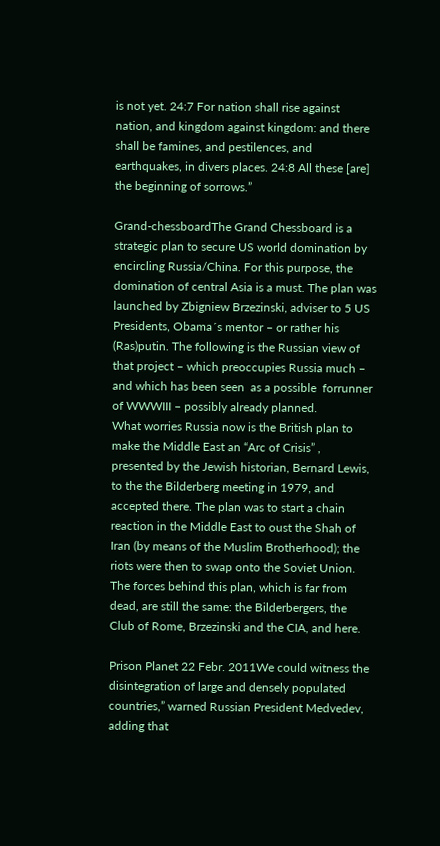is not yet. 24:7 For nation shall rise against nation, and kingdom against kingdom: and there shall be famines, and pestilences, and earthquakes, in divers places. 24:8 All these [are] the beginning of sorrows.”

Grand-chessboardThe Grand Chessboard is a strategic plan to secure US world domination by encircling Russia/China. For this purpose, the domination of central Asia is a must. The plan was launched by Zbigniew Brzezinski, adviser to 5 US Presidents, Obama´s mentor – or rather his (Ras)putin. The following is the Russian view of that project – which preoccupies Russia much – and which has been seen  as a possible  forrunner of WWWIII – possibly already planned.
What worries Russia now is the British plan to make the Middle East an “Arc of Crisis” , presented by the Jewish historian, Bernard Lewis, to the the Bilderberg meeting in 1979, and accepted there. The plan was to start a chain reaction in the Middle East to oust the Shah of Iran (by means of the Muslim Brotherhood); the riots were then to swap onto the Soviet Union. The forces behind this plan, which is far from dead, are still the same: the Bilderbergers, the Club of Rome, Brzezinski and the CIA, and here.

Prison Planet 22 Febr. 2011We could witness the disintegration of large and densely populated countries,” warned Russian President Medvedev, adding that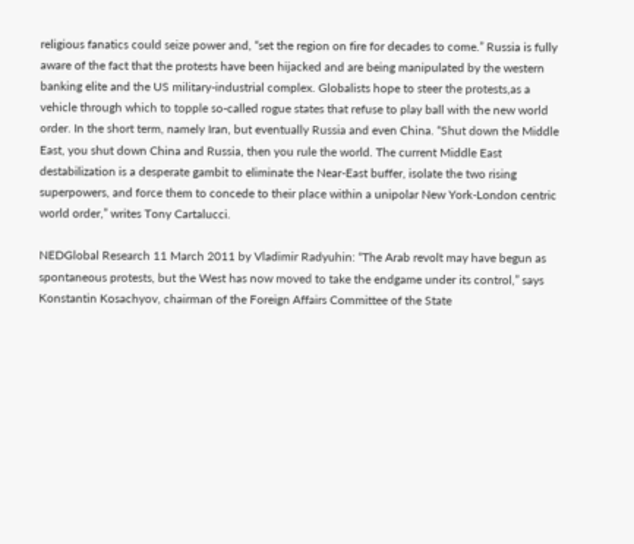religious fanatics could seize power and, “set the region on fire for decades to come.” Russia is fully aware of the fact that the protests have been hijacked and are being manipulated by the western banking elite and the US military-industrial complex. Globalists hope to steer the protests,as a vehicle through which to topple so-called rogue states that refuse to play ball with the new world order. In the short term, namely Iran, but eventually Russia and even China. “Shut down the Middle East, you shut down China and Russia, then you rule the world. The current Middle East destabilization is a desperate gambit to eliminate the Near-East buffer, isolate the two rising superpowers, and force them to concede to their place within a unipolar New York-London centric world order,” writes Tony Cartalucci.

NEDGlobal Research 11 March 2011 by Vladimir Radyuhin: “The Arab revolt may have begun as spontaneous protests, but the West has now moved to take the endgame under its control,” says Konstantin Kosachyov, chairman of the Foreign Affairs Committee of the State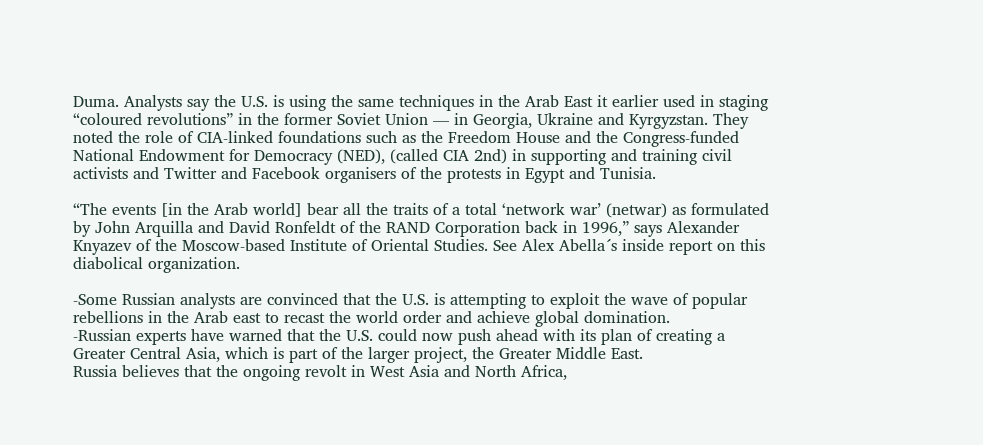Duma. Analysts say the U.S. is using the same techniques in the Arab East it earlier used in staging “coloured revolutions” in the former Soviet Union — in Georgia, Ukraine and Kyrgyzstan. They noted the role of CIA-linked foundations such as the Freedom House and the Congress-funded National Endowment for Democracy (NED), (called CIA 2nd) in supporting and training civil activists and Twitter and Facebook organisers of the protests in Egypt and Tunisia.

“The events [in the Arab world] bear all the traits of a total ‘network war’ (netwar) as formulated by John Arquilla and David Ronfeldt of the RAND Corporation back in 1996,” says Alexander Knyazev of the Moscow-based Institute of Oriental Studies. See Alex Abella´s inside report on this diabolical organization.

-Some Russian analysts are convinced that the U.S. is attempting to exploit the wave of popular rebellions in the Arab east to recast the world order and achieve global domination.
-Russian experts have warned that the U.S. could now push ahead with its plan of creating a Greater Central Asia, which is part of the larger project, the Greater Middle East.
Russia believes that the ongoing revolt in West Asia and North Africa,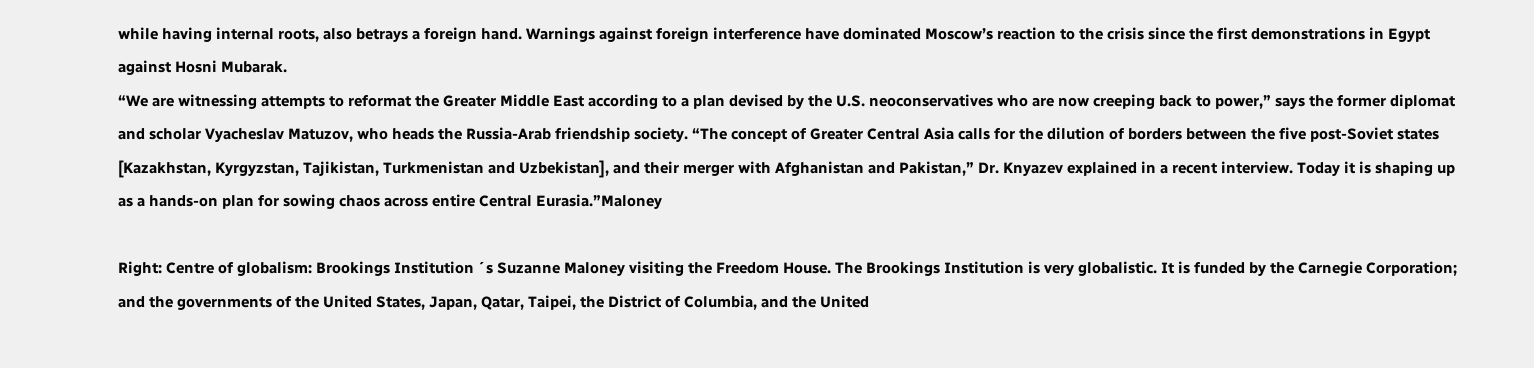while having internal roots, also betrays a foreign hand. Warnings against foreign interference have dominated Moscow’s reaction to the crisis since the first demonstrations in Egypt against Hosni Mubarak.
“We are witnessing attempts to reformat the Greater Middle East according to a plan devised by the U.S. neoconservatives who are now creeping back to power,” says the former diplomat and scholar Vyacheslav Matuzov, who heads the Russia-Arab friendship society. “The concept of Greater Central Asia calls for the dilution of borders between the five post-Soviet states [Kazakhstan, Kyrgyzstan, Tajikistan, Turkmenistan and Uzbekistan], and their merger with Afghanistan and Pakistan,” Dr. Knyazev explained in a recent interview. Today it is shaping up as a hands-on plan for sowing chaos across entire Central Eurasia.”Maloney

Right: Centre of globalism: Brookings Institution ´s Suzanne Maloney visiting the Freedom House. The Brookings Institution is very globalistic. It is funded by the Carnegie Corporation; and the governments of the United States, Japan, Qatar, Taipei, the District of Columbia, and the United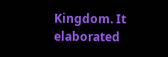Kingdom. It elaborated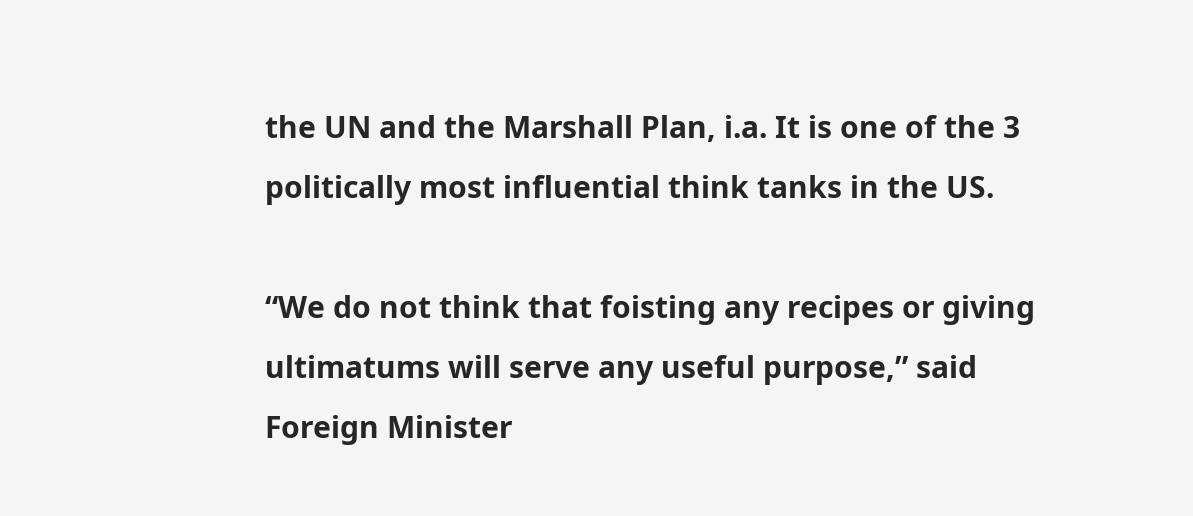the UN and the Marshall Plan, i.a. It is one of the 3 politically most influential think tanks in the US.

“We do not think that foisting any recipes or giving ultimatums will serve any useful purpose,” said Foreign Minister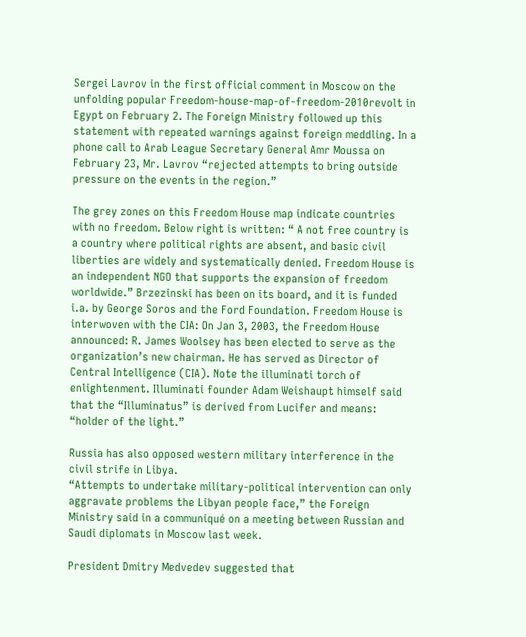Sergei Lavrov in the first official comment in Moscow on the unfolding popular Freedom-house-map-of-freedom-2010revolt in Egypt on February 2. The Foreign Ministry followed up this statement with repeated warnings against foreign meddling. In a phone call to Arab League Secretary General Amr Moussa on February 23, Mr. Lavrov “rejected attempts to bring outside pressure on the events in the region.”

The grey zones on this Freedom House map indicate countries with no freedom. Below right is written: “ A not free country is a country where political rights are absent, and basic civil liberties are widely and systematically denied. Freedom House is an independent NGO that supports the expansion of freedom worldwide.” Brzezinski has been on its board, and it is funded i.a. by George Soros and the Ford Foundation. Freedom House is interwoven with the CIA: On Jan 3, 2003, the Freedom House announced: R. James Woolsey has been elected to serve as the organization’s new chairman. He has served as Director of Central Intelligence (CIA). Note the illuminati torch of enlightenment. Illuminati founder Adam Weishaupt himself said that the “Illuminatus” is derived from Lucifer and means: “holder of the light.”

Russia has also opposed western military interference in the civil strife in Libya.
“Attempts to undertake military-political intervention can only aggravate problems the Libyan people face,” the Foreign Ministry said in a communiqué on a meeting between Russian and Saudi diplomats in Moscow last week.

President Dmitry Medvedev suggested that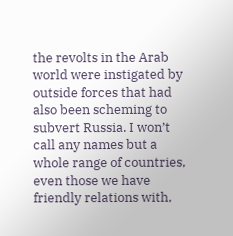the revolts in the Arab world were instigated by outside forces that had also been scheming to subvert Russia. I won’t call any names but a whole range of countries, even those we have friendly relations with,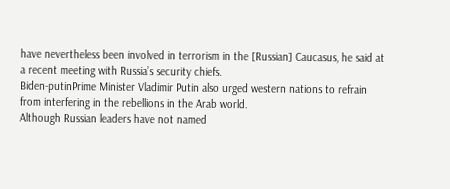have nevertheless been involved in terrorism in the [Russian] Caucasus, he said at a recent meeting with Russia’s security chiefs.
Biden-putinPrime Minister Vladimir Putin also urged western nations to refrain from interfering in the rebellions in the Arab world.
Although Russian leaders have not named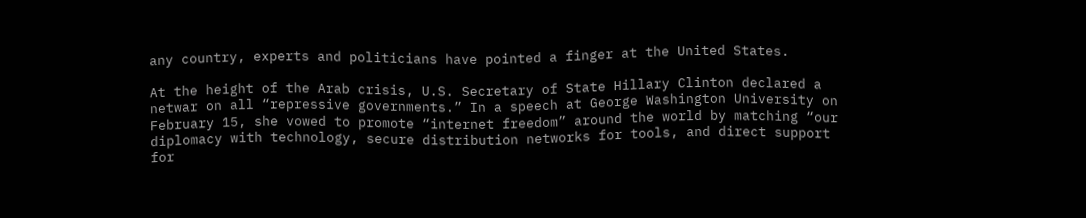any country, experts and politicians have pointed a finger at the United States.

At the height of the Arab crisis, U.S. Secretary of State Hillary Clinton declared a netwar on all “repressive governments.” In a speech at George Washington University on February 15, she vowed to promote “internet freedom” around the world by matching “our diplomacy with technology, secure distribution networks for tools, and direct support for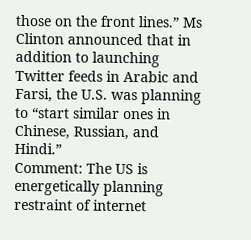those on the front lines.” Ms Clinton announced that in addition to launching Twitter feeds in Arabic and Farsi, the U.S. was planning to “start similar ones in Chinese, Russian, and Hindi.”
Comment: The US is energetically planning restraint of internet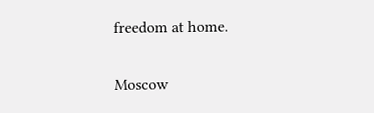freedom at home.

Moscow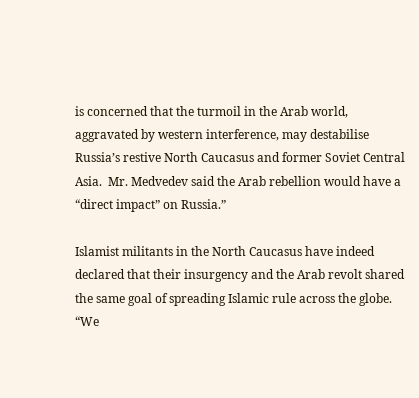is concerned that the turmoil in the Arab world, aggravated by western interference, may destabilise Russia’s restive North Caucasus and former Soviet Central Asia.  Mr. Medvedev said the Arab rebellion would have a “direct impact” on Russia.”

Islamist militants in the North Caucasus have indeed declared that their insurgency and the Arab revolt shared the same goal of spreading Islamic rule across the globe. “We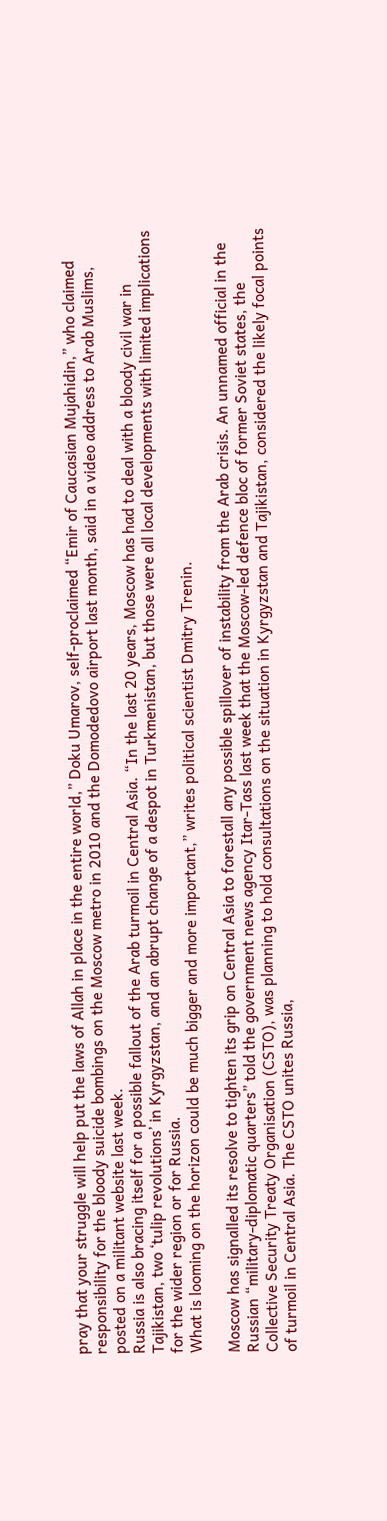pray that your struggle will help put the laws of Allah in place in the entire world,” Doku Umarov, self-proclaimed “Emir of Caucasian Mujahidin,” who claimed responsibility for the bloody suicide bombings on the Moscow metro in 2010 and the Domodedovo airport last month, said in a video address to Arab Muslims, posted on a militant website last week.
Russia is also bracing itself for a possible fallout of the Arab turmoil in Central Asia. “In the last 20 years, Moscow has had to deal with a bloody civil war in Tajikistan, two ‘tulip revolutions’ in Kyrgyzstan, and an abrupt change of a despot in Turkmenistan, but those were all local developments with limited implications for the wider region or for Russia.
What is looming on the horizon could be much bigger and more important,” writes political scientist Dmitry Trenin.

Moscow has signalled its resolve to tighten its grip on Central Asia to forestall any possible spillover of instability from the Arab crisis. An unnamed official in the Russian “military-diplomatic quarters” told the government news agency Itar-Tass last week that the Moscow-led defence bloc of former Soviet states, the Collective Security Treaty Organisation (CSTO), was planning to hold consultations on the situation in Kyrgyzstan and Tajikistan, considered the likely focal points of turmoil in Central Asia. The CSTO unites Russia,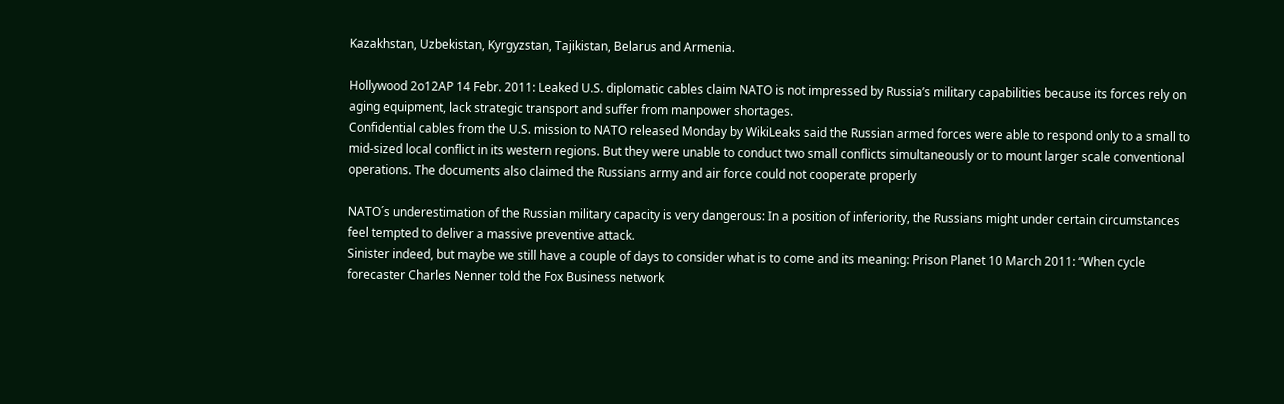Kazakhstan, Uzbekistan, Kyrgyzstan, Tajikistan, Belarus and Armenia.

Hollywood 2o12AP 14 Febr. 2011: Leaked U.S. diplomatic cables claim NATO is not impressed by Russia’s military capabilities because its forces rely on aging equipment, lack strategic transport and suffer from manpower shortages.
Confidential cables from the U.S. mission to NATO released Monday by WikiLeaks said the Russian armed forces were able to respond only to a small to mid-sized local conflict in its western regions. But they were unable to conduct two small conflicts simultaneously or to mount larger scale conventional operations. The documents also claimed the Russians army and air force could not cooperate properly

NATO´s underestimation of the Russian military capacity is very dangerous: In a position of inferiority, the Russians might under certain circumstances feel tempted to deliver a massive preventive attack.
Sinister indeed, but maybe we still have a couple of days to consider what is to come and its meaning: Prison Planet 10 March 2011: “When cycle forecaster Charles Nenner told the Fox Business network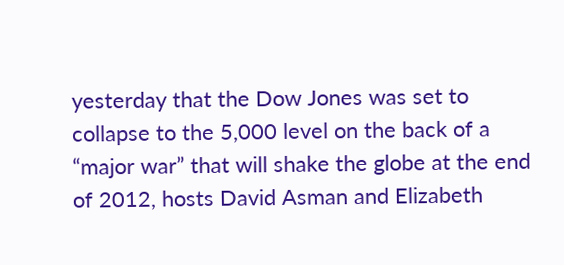yesterday that the Dow Jones was set to collapse to the 5,000 level on the back of a “major war” that will shake the globe at the end of 2012, hosts David Asman and Elizabeth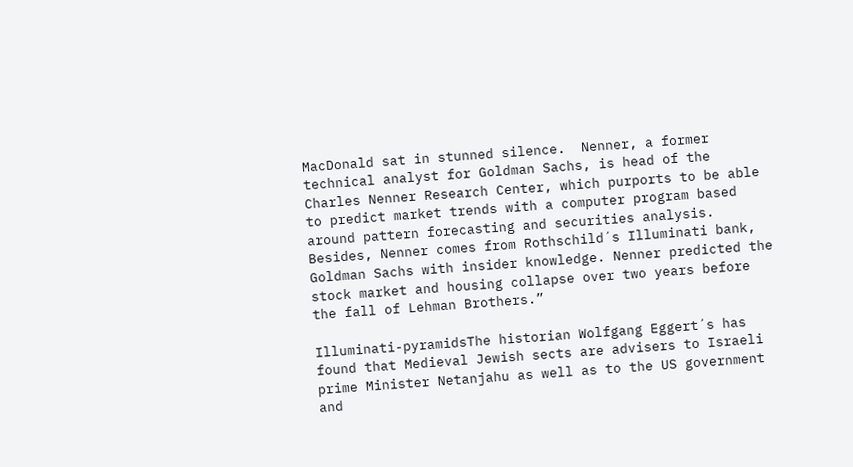MacDonald sat in stunned silence.  Nenner, a former technical analyst for Goldman Sachs, is head of the Charles Nenner Research Center, which purports to be able to predict market trends with a computer program based around pattern forecasting and securities analysis. Besides, Nenner comes from Rothschild´s Illuminati bank, Goldman Sachs with insider knowledge. Nenner predicted the stock market and housing collapse over two years before the fall of Lehman Brothers.”

Illuminati-pyramidsThe historian Wolfgang Eggert´s has found that Medieval Jewish sects are advisers to Israeli prime Minister Netanjahu as well as to the US government and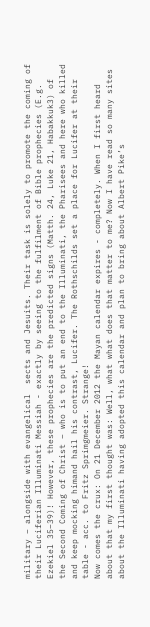military – alongside with evangelical  sects and Jesuits. Their task is solely to promote the coming of their Luciferian Illuminati Messiah - exactly by seeing to the fulfilment of Bible prophecies (E.g. Ezekiel 35–39)! However, these prophecies are the predicted signs (Matth. 24, Luke 21, Habakkuk3) of the Second Coming of Christ – who is to put an end to the Illuminati, the Pharisees and here who killed and keep mocking himand hail his contrast, Lucifer. The Rothschilds set a place for Lucifer at their table - acc. to Fritz Sprimgmeier. Strange!
Now comes the crux: On 21 December 2012 the Mayan calendar expires - completely. When I first heard about that my first thought was: Well, what what does that matter to me? Now I have read so many sites about the Illuminati having adopted this calendar and plan to bring about Albert Pike’s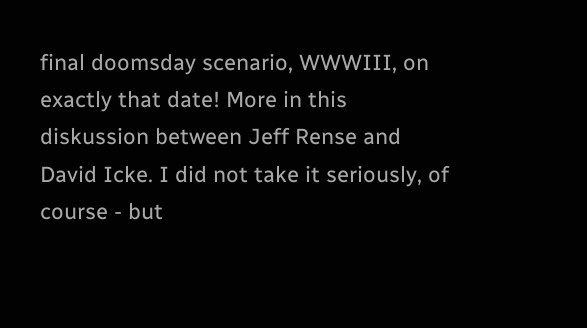final doomsday scenario, WWWIII, on exactly that date! More in this diskussion between Jeff Rense and David Icke. I did not take it seriously, of course - but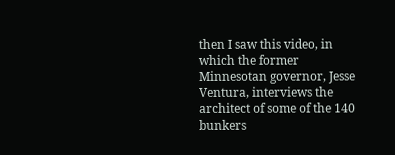then I saw this video, in which the former Minnesotan governor, Jesse Ventura, interviews the architect of some of the 140 bunkers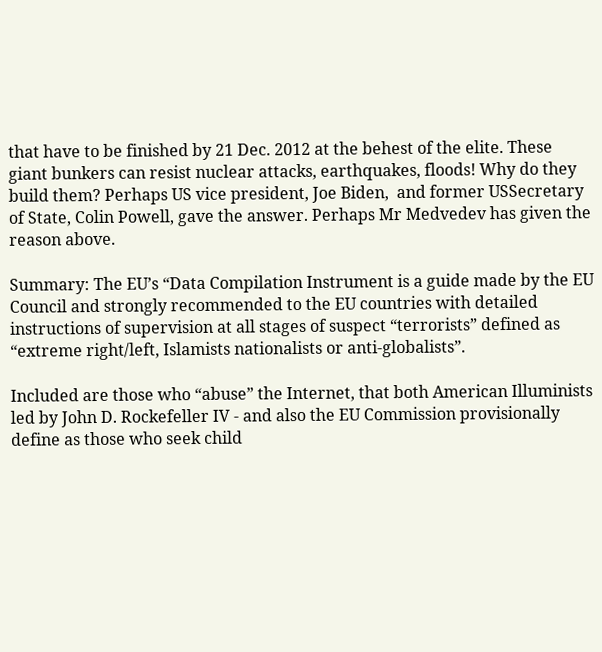that have to be finished by 21 Dec. 2012 at the behest of the elite. These giant bunkers can resist nuclear attacks, earthquakes, floods! Why do they build them? Perhaps US vice president, Joe Biden,  and former USSecretary of State, Colin Powell, gave the answer. Perhaps Mr Medvedev has given the reason above.

Summary: The EU’s “Data Compilation Instrument is a guide made by the EU Council and strongly recommended to the EU countries with detailed instructions of supervision at all stages of suspect “terrorists” defined as “extreme right/left, Islamists nationalists or anti-globalists”.

Included are those who “abuse” the Internet, that both American Illuminists led by John D. Rockefeller IV - and also the EU Commission provisionally define as those who seek child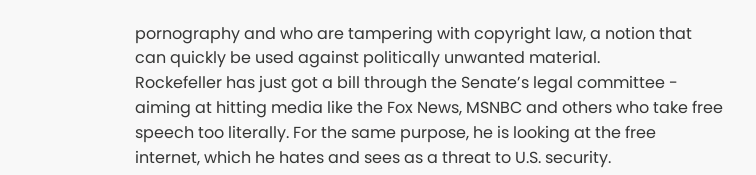pornography and who are tampering with copyright law, a notion that can quickly be used against politically unwanted material.
Rockefeller has just got a bill through the Senate’s legal committee - aiming at hitting media like the Fox News, MSNBC and others who take free speech too literally. For the same purpose, he is looking at the free internet, which he hates and sees as a threat to U.S. security.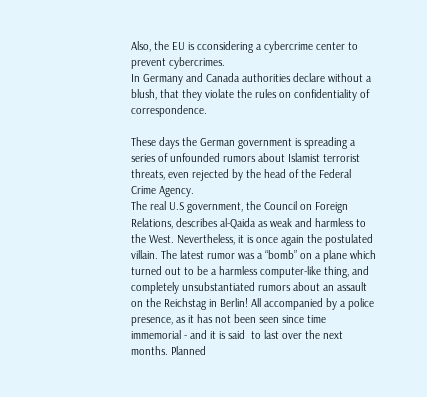Also, the EU is cconsidering a cybercrime center to prevent cybercrimes.
In Germany and Canada authorities declare without a blush, that they violate the rules on confidentiality of correspondence.

These days the German government is spreading a series of unfounded rumors about Islamist terrorist threats, even rejected by the head of the Federal Crime Agency.
The real U.S government, the Council on Foreign Relations, describes al-Qaida as weak and harmless to the West. Nevertheless, it is once again the postulated villain. The latest rumor was a “bomb” on a plane which turned out to be a harmless computer-like thing, and completely unsubstantiated rumors about an assault on the Reichstag in Berlin! All accompanied by a police presence, as it has not been seen since time immemorial - and it is said  to last over the next months. Planned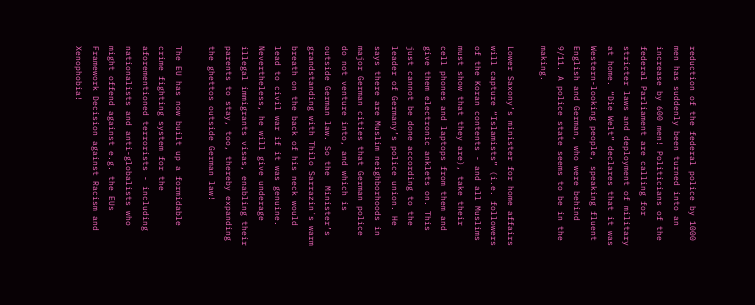reduction of the federal police by 1000 men has suddenly been turned into an increase by 600 men! Politicians of the federal Parliament are calling for stricter laws and deployment of military at home. “Die Welt” declares that it was Western-looking people, speaking fluent English and German, who were behind  9/11. A police state seems to be in the making.

Lower Saxony’s minister for home affairs will capture “Islamists” (i.e. followers of the Koran contents - and all Muslims must show that they are), take their cell phones and laptops from them and give them electronic anklets on. This just cannot be done according to the leader of Germany’s police union. He says there are Muslim neighborhoods in major German cities that German police do not venture into, and which is outside German law. So the  Minister’s grandstanding with Thilo Sarrazin´s warm breath on the back of his neck would lead to civil war if it was genuine. Nevertheless, he will give underage illegal immigrants visas, enabling their parents to stay, too, thereby expanding the ghettos outside German law!

The EU has now built up a formidable crime fighting system for the aforementioned terrorists - including nationalists and anti-globalists who might offend against e.g. the EUs Framework Decision against Racism and Xenophobia!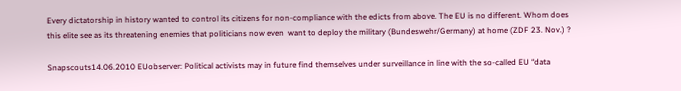Every dictatorship in history wanted to control its citizens for non-compliance with the edicts from above. The EU is no different. Whom does this elite see as its threatening enemies that politicians now even  want to deploy the military (Bundeswehr/Germany) at home (ZDF 23. Nov.) ?

Snapscouts14.06.2010 EUobserver: Political activists may in future find themselves under surveillance in line with the so-called EU “data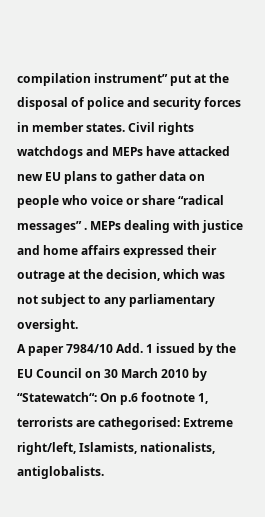compilation instrument” put at the disposal of police and security forces in member states. Civil rights watchdogs and MEPs have attacked new EU plans to gather data on people who voice or share “radical messages” . MEPs dealing with justice and home affairs expressed their outrage at the decision, which was not subject to any parliamentary oversight.
A paper 7984/10 Add. 1 issued by the EU Council on 30 March 2010 by “Statewatch“: On p.6 footnote 1, terrorists are cathegorised: Extreme right/left, Islamists, nationalists, antiglobalists.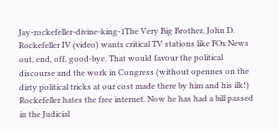Jay-rockefeller-divine-king-1The Very Big Brother, John D. Rockefeller IV (video) wants critical TV stations like FOx News out, end, off, good-bye. That would favour the political discourse and the work in Congress (without opennes on the dirty political tricks at our cost made there by him and his ilk!) Rockefeller hates the free internet. Now he has had a bill passed in the Judicial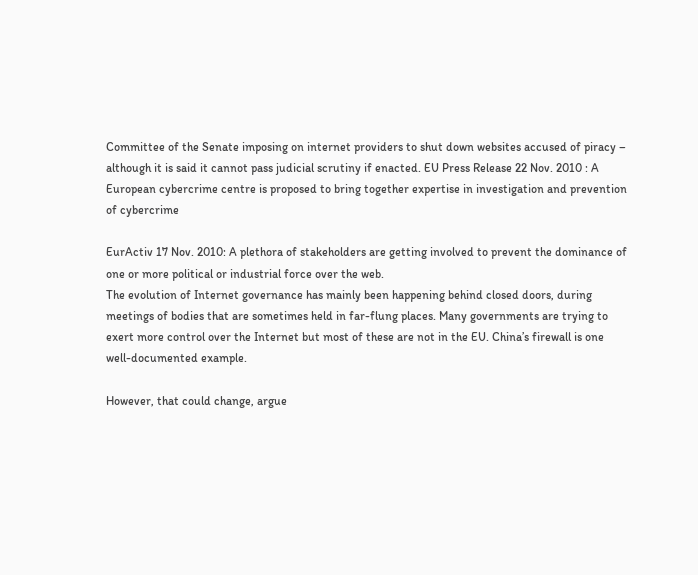Committee of the Senate imposing on internet providers to shut down websites accused of piracy – although it is said it cannot pass judicial scrutiny if enacted. EU Press Release 22 Nov. 2010 : A European cybercrime centre is proposed to bring together expertise in investigation and prevention of cybercrime

EurActiv 17 Nov. 2010: A plethora of stakeholders are getting involved to prevent the dominance of one or more political or industrial force over the web.
The evolution of Internet governance has mainly been happening behind closed doors, during meetings of bodies that are sometimes held in far-flung places. Many governments are trying to exert more control over the Internet but most of these are not in the EU. China’s firewall is one well-documented example.

However, that could change, argue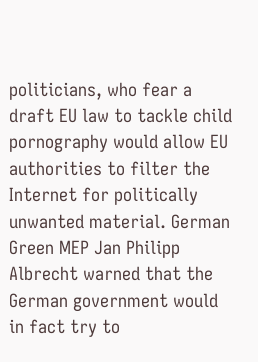politicians, who fear a draft EU law to tackle child pornography would allow EU authorities to filter the Internet for politically unwanted material. German Green MEP Jan Philipp Albrecht warned that the German government would in fact try to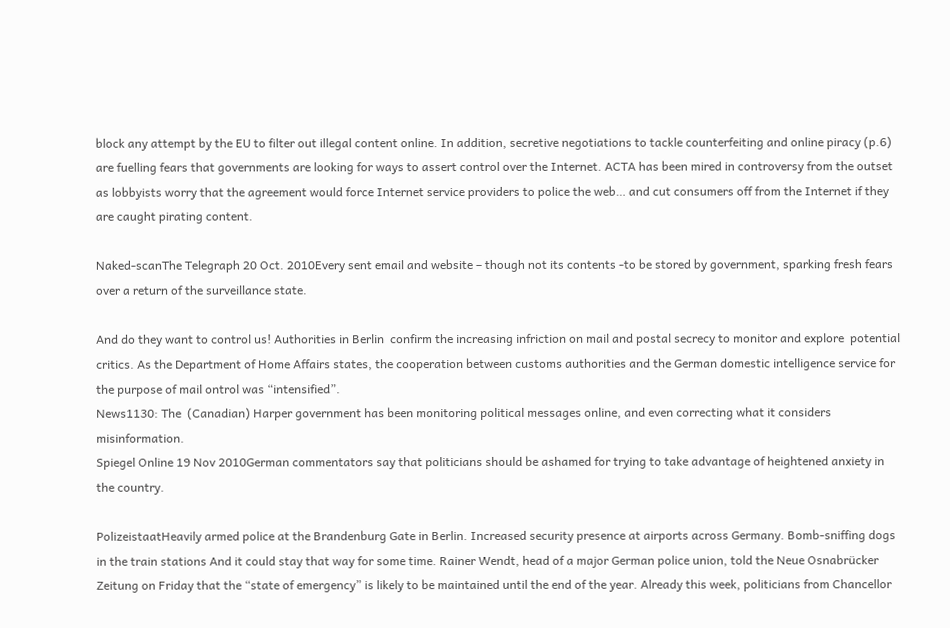block any attempt by the EU to filter out illegal content online. In addition, secretive negotiations to tackle counterfeiting and online piracy (p.6) are fuelling fears that governments are looking for ways to assert control over the Internet. ACTA has been mired in controversy from the outset as lobbyists worry that the agreement would force Internet service providers to police the web… and cut consumers off from the Internet if they are caught pirating content.

Naked-scanThe Telegraph 20 Oct. 2010Every sent email and website – though not its contents -to be stored by government, sparking fresh fears over a return of the surveillance state.

And do they want to control us! Authorities in Berlin  confirm the increasing infriction on mail and postal secrecy to monitor and explore  potential critics. As the Department of Home Affairs states, the cooperation between customs authorities and the German domestic intelligence service for the purpose of mail ontrol was “intensified”.
News1130: The  (Canadian) Harper government has been monitoring political messages online, and even correcting what it considers misinformation.
Spiegel Online 19 Nov 2010German commentators say that politicians should be ashamed for trying to take advantage of heightened anxiety in the country.

PolizeistaatHeavily armed police at the Brandenburg Gate in Berlin. Increased security presence at airports across Germany. Bomb-sniffing dogs in the train stations And it could stay that way for some time. Rainer Wendt, head of a major German police union, told the Neue Osnabrücker Zeitung on Friday that the “state of emergency” is likely to be maintained until the end of the year. Already this week, politicians from Chancellor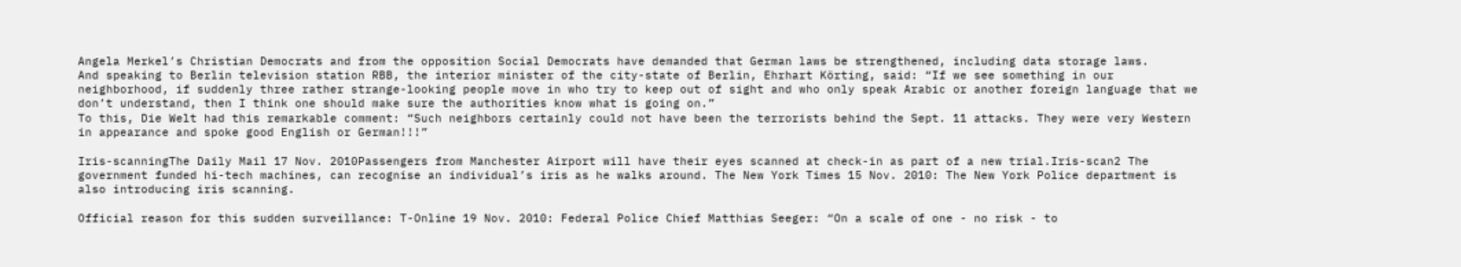Angela Merkel’s Christian Democrats and from the opposition Social Democrats have demanded that German laws be strengthened, including data storage laws.
And speaking to Berlin television station RBB, the interior minister of the city-state of Berlin, Ehrhart Körting, said: “If we see something in our neighborhood, if suddenly three rather strange-looking people move in who try to keep out of sight and who only speak Arabic or another foreign language that we don’t understand, then I think one should make sure the authorities know what is going on.”
To this, Die Welt had this remarkable comment: “Such neighbors certainly could not have been the terrorists behind the Sept. 11 attacks. They were very Western in appearance and spoke good English or German!!!”

Iris-scanningThe Daily Mail 17 Nov. 2010Passengers from Manchester Airport will have their eyes scanned at check-in as part of a new trial.Iris-scan2 The government funded hi-tech machines, can recognise an individual’s iris as he walks around. The New York Times 15 Nov. 2010: The New York Police department is also introducing iris scanning.

Official reason for this sudden surveillance: T-Online 19 Nov. 2010: Federal Police Chief Matthias Seeger: “On a scale of one - no risk - to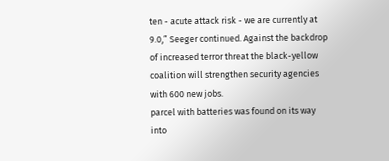ten - acute attack risk - we are currently at 9.0,” Seeger continued. Against the backdrop of increased terror threat the black-yellow coalition will strengthen security agencies with 600 new jobs.
parcel with batteries was found on its way into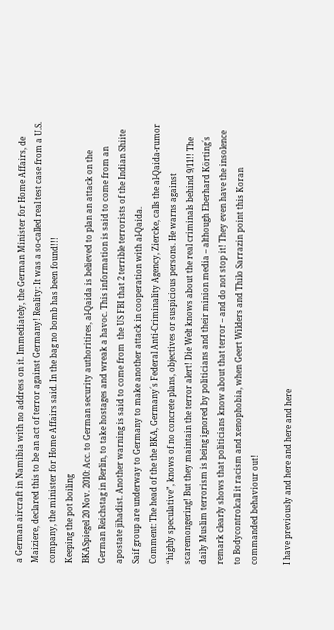a German aircraft in Namibia with no address on it. Immediately, the German Minister for Home Affairs, de Maiziere, declared this to be an act of terror against Germany! Reality: It was a so-called real test case from a U.S. company, the minister for Home Affairs said. In the bag no bomb has been found!!!
Keeping the pot boiling
BKASpiegel 20 Nov. 2010: Acc. to German security authoritires, al-Qaida is believed to plan an attack on the German Reichstag in Berlin, to take hostages and wreak a havoc. This information is said to come from an apostate jihadist. Another warning is said to come from  the US FBI that 2 terrible terrorists of the Indian Shiite Saif group are underway to Germany to make another attack in cooperation with al-Qaida.
Comment: The head of the the BKA, Germany´s Federal Anti-Criminality Agency, Ziercke, calls the al-Qaida-rumor “highly speculative”, knows of no concrete plans, objectives or suspicious persons. He warns against scaremongering! But they maintain the terror alert! Die Welt knows about the real criminals behind 9/11!! The daily Muslim terrorism is being ignored by politicians and their minion media – although Eberhard Körting´s remark clearly shows that politicians know about that terror – and do not stop it! They even have the insolence to Bodycontrolcall it racism and xenophobia, when Geert Wilders and Thilo Sarrazin point this Koran commanded behaviour out!

I have previously and here and here and here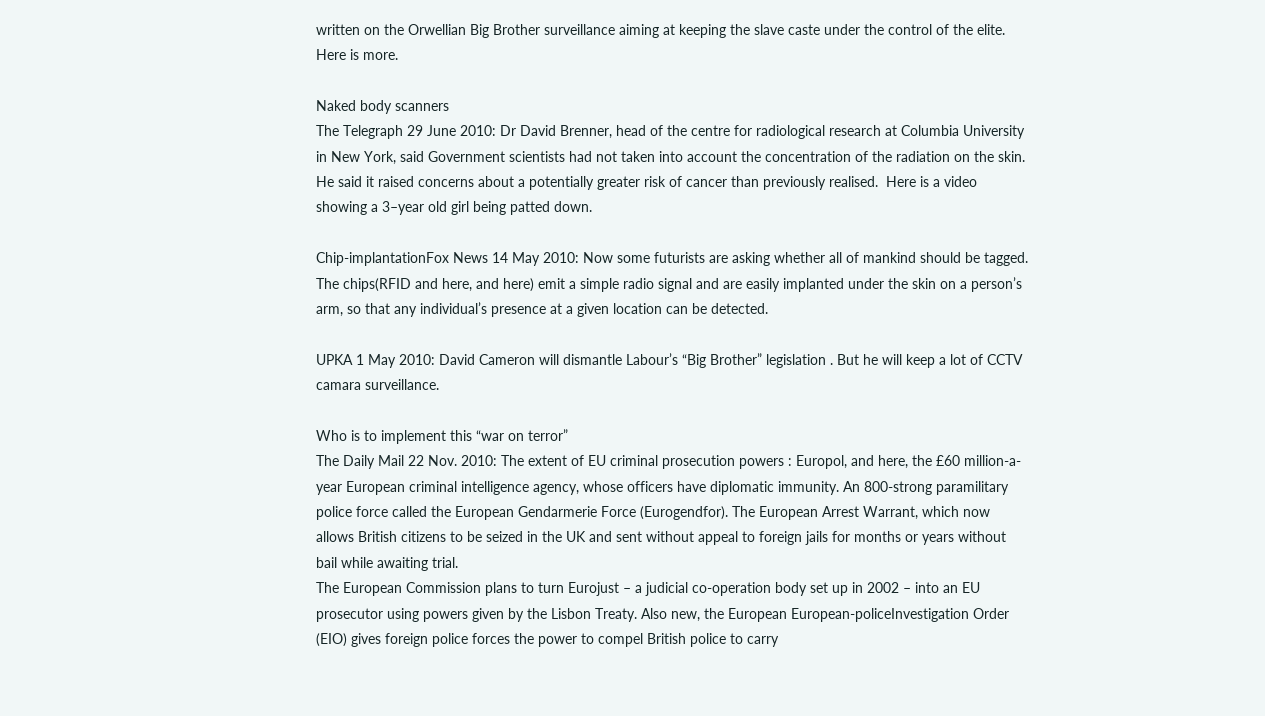written on the Orwellian Big Brother surveillance aiming at keeping the slave caste under the control of the elite. Here is more.

Naked body scanners
The Telegraph 29 June 2010: Dr David Brenner, head of the centre for radiological research at Columbia University in New York, said Government scientists had not taken into account the concentration of the radiation on the skin. He said it raised concerns about a potentially greater risk of cancer than previously realised.  Here is a video showing a 3–year old girl being patted down.

Chip-implantationFox News 14 May 2010: Now some futurists are asking whether all of mankind should be tagged. The chips(RFID and here, and here) emit a simple radio signal and are easily implanted under the skin on a person’s arm, so that any individual’s presence at a given location can be detected.

UPKA 1 May 2010: David Cameron will dismantle Labour’s “Big Brother” legislation . But he will keep a lot of CCTV camara surveillance.

Who is to implement this “war on terror”
The Daily Mail 22 Nov. 2010: The extent of EU criminal prosecution powers : Europol, and here, the £60 million-a-year European criminal intelligence agency, whose officers have diplomatic immunity. An 800-strong paramilitary police force called the European Gendarmerie Force (Eurogendfor). The European Arrest Warrant, which now allows British citizens to be seized in the UK and sent without appeal to foreign jails for months or years without bail while awaiting trial.
The European Commission plans to turn Eurojust – a judicial co-operation body set up in 2002 – into an EU prosecutor using powers given by the Lisbon Treaty. Also new, the European European-policeInvestigation Order (EIO) gives foreign police forces the power to compel British police to carry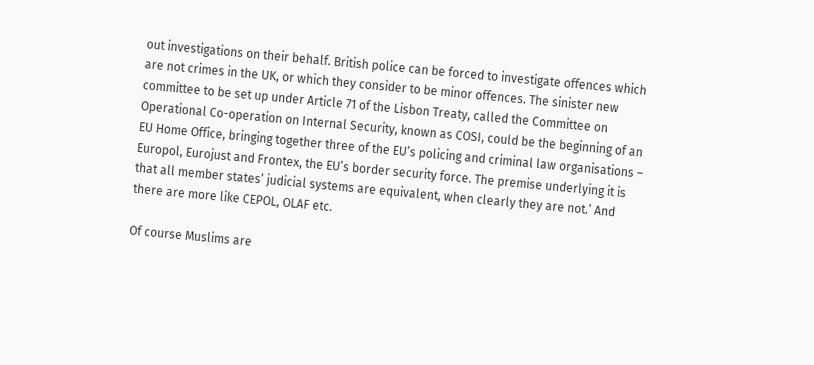out investigations on their behalf. British police can be forced to investigate offences which are not crimes in the UK, or which they consider to be minor offences. The sinister new committee to be set up under Article 71 of the Lisbon Treaty, called the Committee on Operational Co-operation on Internal Security, known as COSI, could be the beginning of an EU Home Office, bringing together three of the EU’s policing and criminal law organisations – Europol, Eurojust and Frontex, the EU’s border security force. The premise underlying it is that all member states’ judicial systems are equivalent, when clearly they are not.’ And there are more like CEPOL, OLAF etc.

Of course Muslims are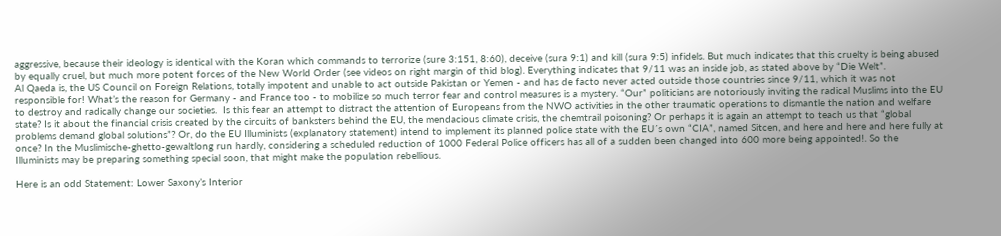aggressive, because their ideology is identical with the Koran which commands to terrorize (sure 3:151, 8:60), deceive (sura 9:1) and kill (sura 9:5) infidels. But much indicates that this cruelty is being abused by equally cruel, but much more potent forces of the New World Order (see videos on right margin of thid blog). Everything indicates that 9/11 was an inside job, as stated above by “Die Welt”.
Al Qaeda is, the US Council on Foreign Relations, totally impotent and unable to act outside Pakistan or Yemen - and has de facto never acted outside those countries since 9/11, which it was not responsible for! What’s the reason for Germany - and France too - to mobilize so much terror fear and control measures is a mystery. “Our” politicians are notoriously inviting the radical Muslims into the EU to destroy and radically change our societies.  Is this fear an attempt to distract the attention of Europeans from the NWO activities in the other traumatic operations to dismantle the nation and welfare state? Is it about the financial crisis created by the circuits of banksters behind the EU, the mendacious climate crisis, the chemtrail poisoning? Or perhaps it is again an attempt to teach us that “global problems demand global solutions”? Or, do the EU Illuminists (explanatory statement) intend to implement its planned police state with the EU´s own “CIA”, named Sitcen, and here and here and here fully at once? In the Muslimische-ghetto-gewaltlong run hardly, considering a scheduled reduction of 1000 Federal Police officers has all of a sudden been changed into 600 more being appointed!. So the Illuminists may be preparing something special soon, that might make the population rebellious.

Here is an odd Statement: Lower Saxony’s Interior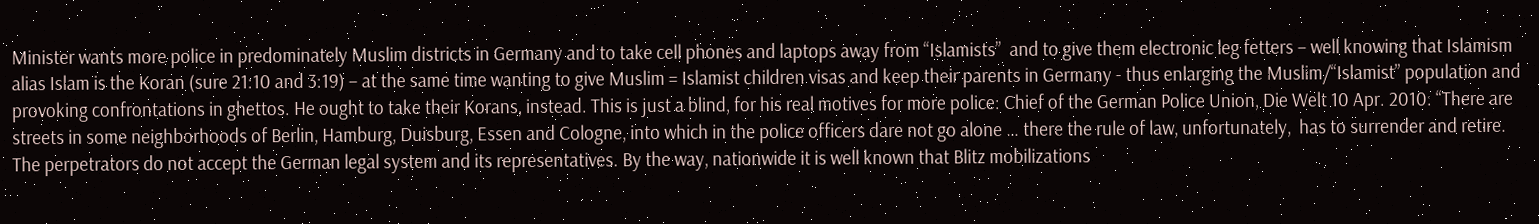Minister wants more police in predominately Muslim districts in Germany and to take cell phones and laptops away from “Islamists”  and to give them electronic leg fetters – well knowing that Islamism alias Islam is the Koran (sure 21:10 and 3:19) – at the same time wanting to give Muslim = Islamist children visas and keep their parents in Germany - thus enlarging the Muslim/“Islamist” population and provoking confrontations in ghettos. He ought to take their Korans, instead. This is just a blind, for his real motives for more police: Chief of the German Police Union, Die Welt 10 Apr. 2010: “There are streets in some neighborhoods of Berlin, Hamburg, Duisburg, Essen and Cologne, into which in the police officers dare not go alone … there the rule of law, unfortunately,  has to surrender and retire. The perpetrators do not accept the German legal system and its representatives. By the way, nationwide it is well known that Blitz mobilizations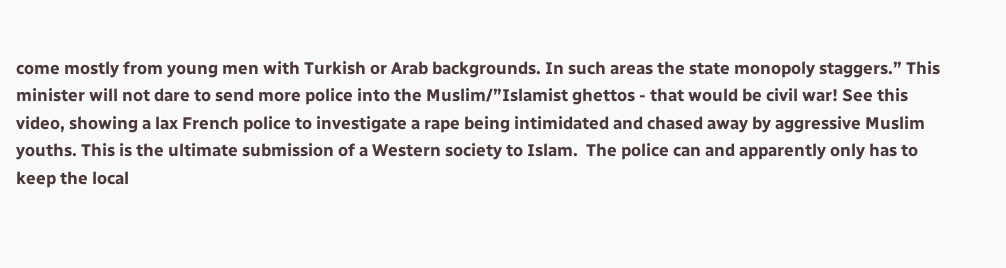come mostly from young men with Turkish or Arab backgrounds. In such areas the state monopoly staggers.” This minister will not dare to send more police into the Muslim/”Islamist ghettos - that would be civil war! See this video, showing a lax French police to investigate a rape being intimidated and chased away by aggressive Muslim youths. This is the ultimate submission of a Western society to Islam.  The police can and apparently only has to keep the local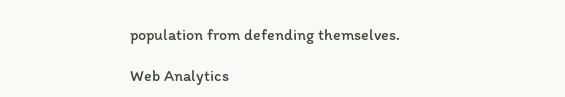population from defending themselves.

Web Analytics